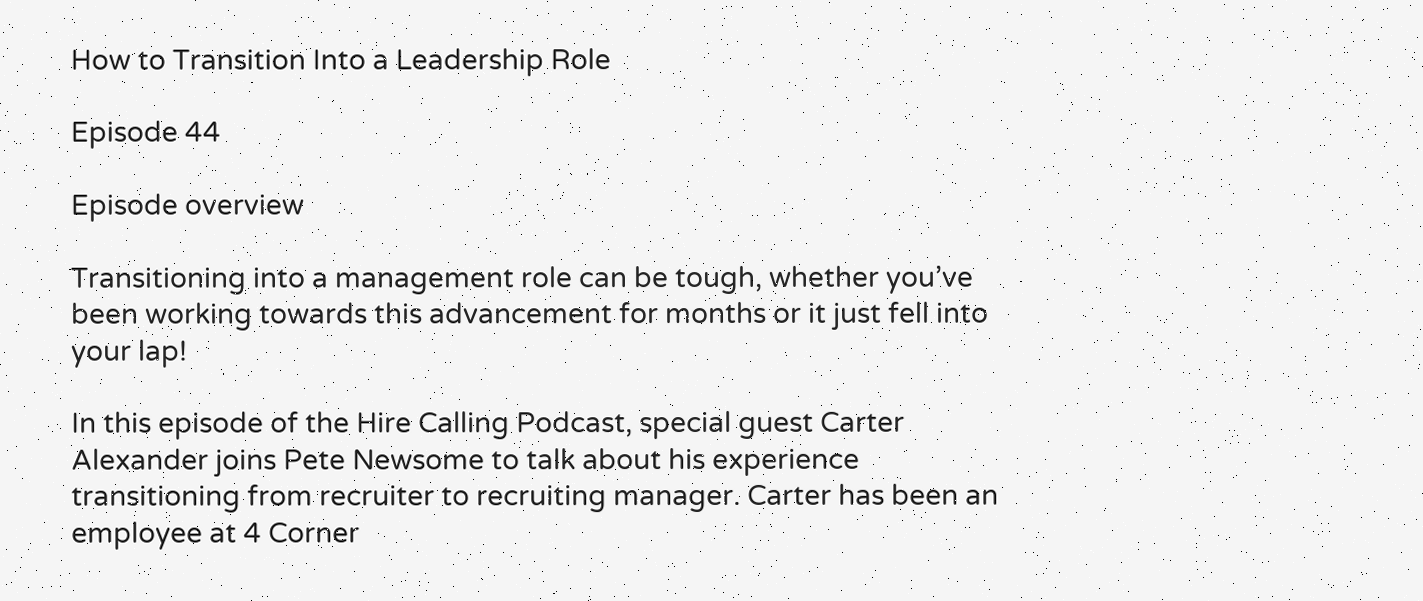How to Transition Into a Leadership Role

Episode 44

Episode overview

Transitioning into a management role can be tough, whether you’ve been working towards this advancement for months or it just fell into your lap!

In this episode of the Hire Calling Podcast, special guest Carter Alexander joins Pete Newsome to talk about his experience transitioning from recruiter to recruiting manager. Carter has been an employee at 4 Corner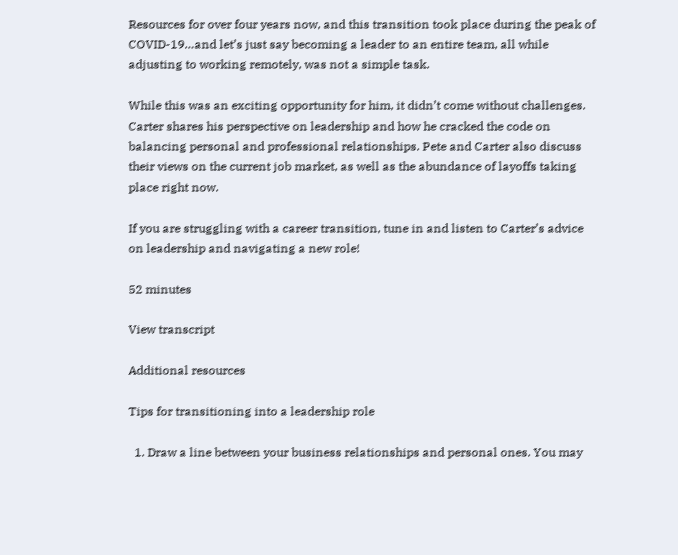Resources for over four years now, and this transition took place during the peak of COVID-19…and let’s just say becoming a leader to an entire team, all while adjusting to working remotely, was not a simple task.

While this was an exciting opportunity for him, it didn’t come without challenges. Carter shares his perspective on leadership and how he cracked the code on balancing personal and professional relationships. Pete and Carter also discuss their views on the current job market, as well as the abundance of layoffs taking place right now.

If you are struggling with a career transition, tune in and listen to Carter’s advice on leadership and navigating a new role!

52 minutes

View transcript

Additional resources

Tips for transitioning into a leadership role

  1. Draw a line between your business relationships and personal ones. You may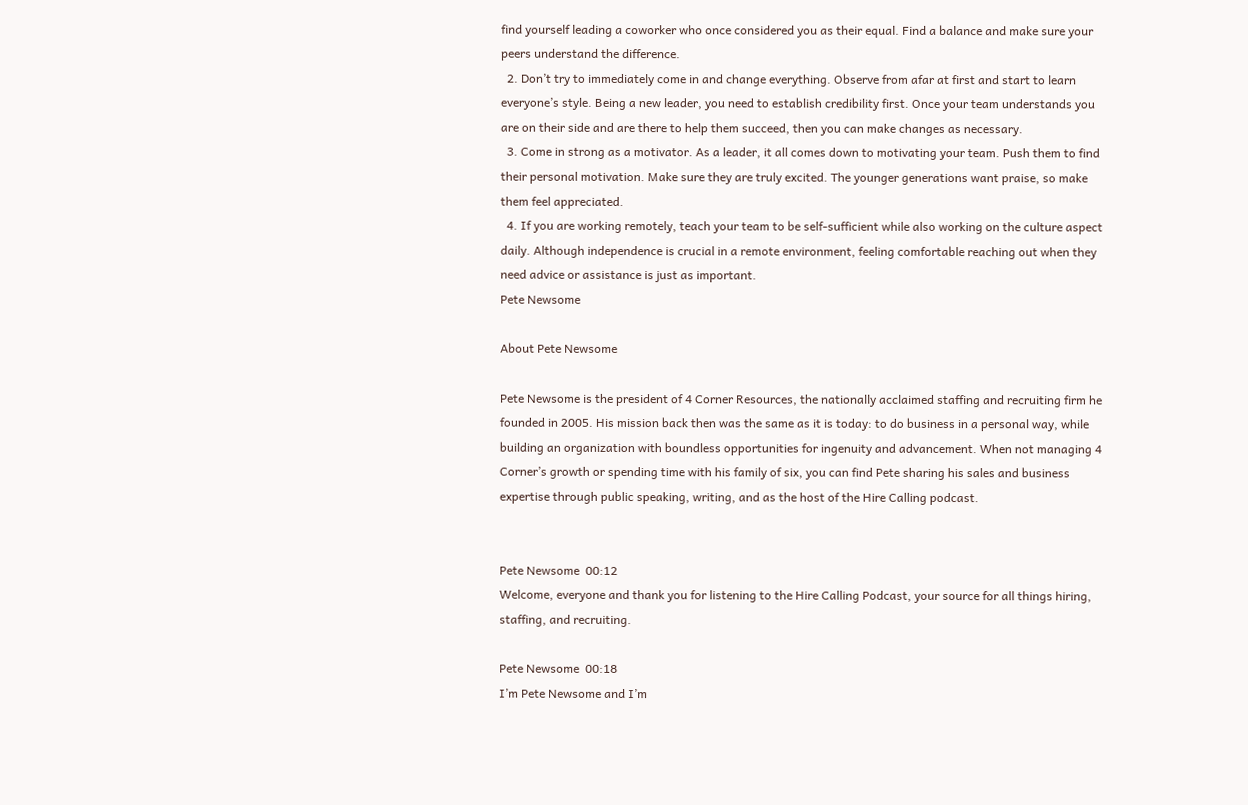find yourself leading a coworker who once considered you as their equal. Find a balance and make sure your peers understand the difference.
  2. Don’t try to immediately come in and change everything. Observe from afar at first and start to learn everyone’s style. Being a new leader, you need to establish credibility first. Once your team understands you are on their side and are there to help them succeed, then you can make changes as necessary.
  3. Come in strong as a motivator. As a leader, it all comes down to motivating your team. Push them to find their personal motivation. Make sure they are truly excited. The younger generations want praise, so make them feel appreciated.
  4. If you are working remotely, teach your team to be self-sufficient while also working on the culture aspect daily. Although independence is crucial in a remote environment, feeling comfortable reaching out when they need advice or assistance is just as important.
Pete Newsome

About Pete Newsome

Pete Newsome is the president of 4 Corner Resources, the nationally acclaimed staffing and recruiting firm he founded in 2005. His mission back then was the same as it is today: to do business in a personal way, while building an organization with boundless opportunities for ingenuity and advancement. When not managing 4 Corner’s growth or spending time with his family of six, you can find Pete sharing his sales and business expertise through public speaking, writing, and as the host of the Hire Calling podcast.


Pete Newsome  00:12
Welcome, everyone and thank you for listening to the Hire Calling Podcast, your source for all things hiring, staffing, and recruiting.

Pete Newsome  00:18
I’m Pete Newsome and I’m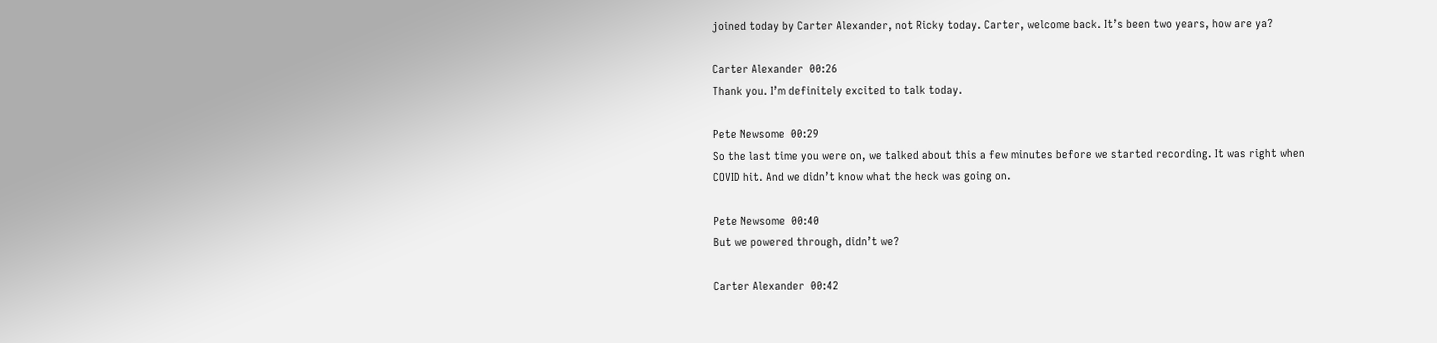joined today by Carter Alexander, not Ricky today. Carter, welcome back. It’s been two years, how are ya?

Carter Alexander  00:26
Thank you. I’m definitely excited to talk today.

Pete Newsome  00:29
So the last time you were on, we talked about this a few minutes before we started recording. It was right when COVID hit. And we didn’t know what the heck was going on.

Pete Newsome  00:40
But we powered through, didn’t we?

Carter Alexander  00:42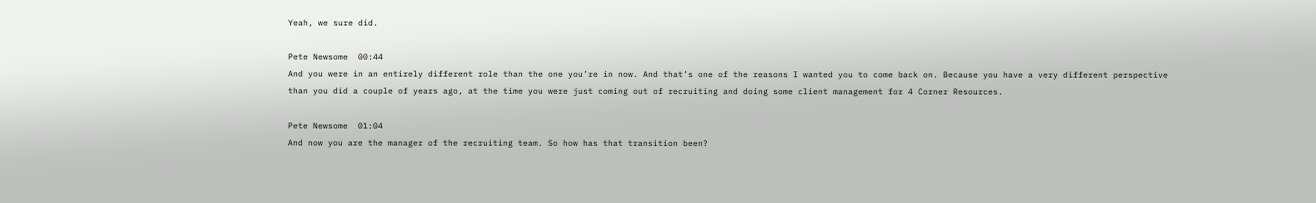Yeah, we sure did.

Pete Newsome  00:44
And you were in an entirely different role than the one you’re in now. And that’s one of the reasons I wanted you to come back on. Because you have a very different perspective than you did a couple of years ago, at the time you were just coming out of recruiting and doing some client management for 4 Corner Resources.

Pete Newsome  01:04
And now you are the manager of the recruiting team. So how has that transition been?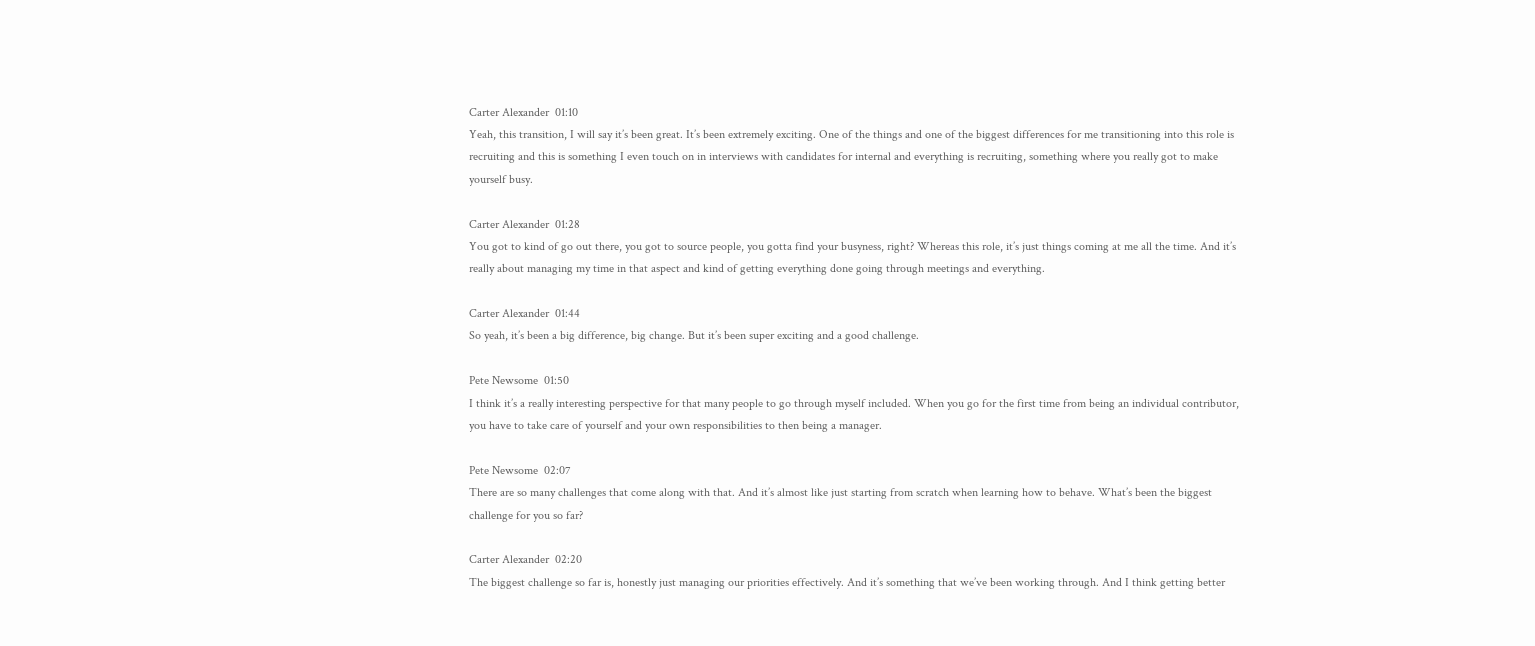Carter Alexander  01:10
Yeah, this transition, I will say it’s been great. It’s been extremely exciting. One of the things and one of the biggest differences for me transitioning into this role is recruiting and this is something I even touch on in interviews with candidates for internal and everything is recruiting, something where you really got to make yourself busy.

Carter Alexander  01:28
You got to kind of go out there, you got to source people, you gotta find your busyness, right? Whereas this role, it’s just things coming at me all the time. And it’s really about managing my time in that aspect and kind of getting everything done going through meetings and everything.

Carter Alexander  01:44
So yeah, it’s been a big difference, big change. But it’s been super exciting and a good challenge.

Pete Newsome  01:50
I think it’s a really interesting perspective for that many people to go through myself included. When you go for the first time from being an individual contributor, you have to take care of yourself and your own responsibilities to then being a manager.

Pete Newsome  02:07
There are so many challenges that come along with that. And it’s almost like just starting from scratch when learning how to behave. What’s been the biggest challenge for you so far?

Carter Alexander  02:20
The biggest challenge so far is, honestly just managing our priorities effectively. And it’s something that we’ve been working through. And I think getting better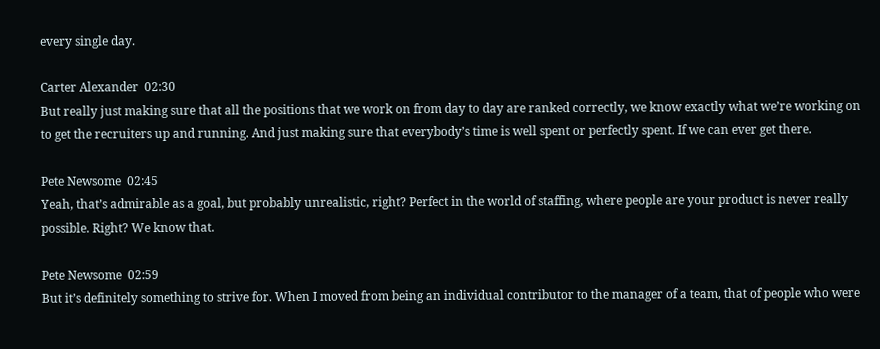every single day.

Carter Alexander  02:30
But really just making sure that all the positions that we work on from day to day are ranked correctly, we know exactly what we’re working on to get the recruiters up and running. And just making sure that everybody’s time is well spent or perfectly spent. If we can ever get there.

Pete Newsome  02:45
Yeah, that’s admirable as a goal, but probably unrealistic, right? Perfect in the world of staffing, where people are your product is never really possible. Right? We know that.

Pete Newsome  02:59
But it’s definitely something to strive for. When I moved from being an individual contributor to the manager of a team, that of people who were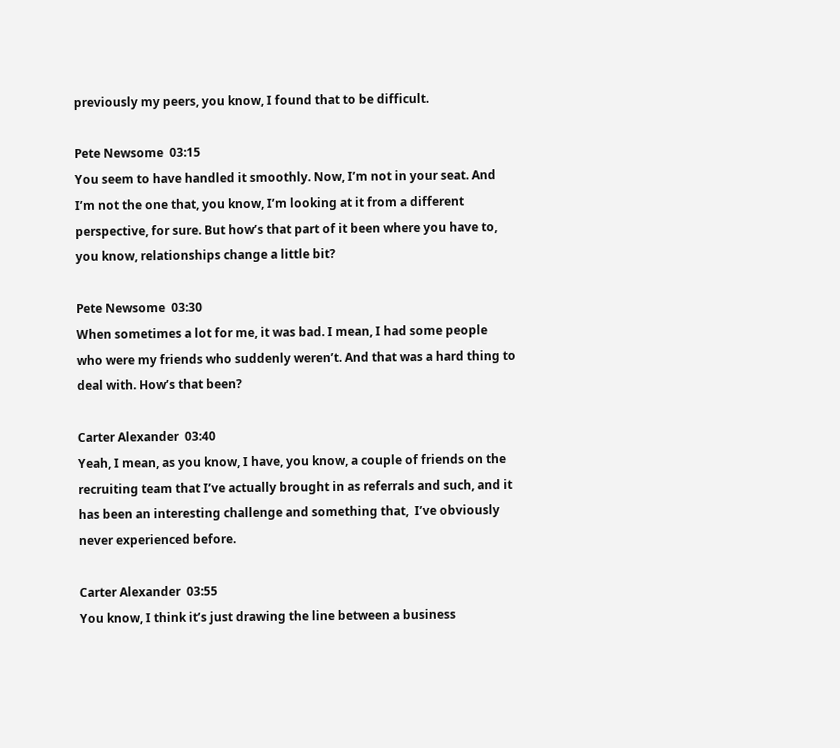previously my peers, you know, I found that to be difficult.

Pete Newsome  03:15
You seem to have handled it smoothly. Now, I’m not in your seat. And I’m not the one that, you know, I’m looking at it from a different perspective, for sure. But how’s that part of it been where you have to, you know, relationships change a little bit?

Pete Newsome  03:30
When sometimes a lot for me, it was bad. I mean, I had some people who were my friends who suddenly weren’t. And that was a hard thing to deal with. How’s that been?

Carter Alexander  03:40
Yeah, I mean, as you know, I have, you know, a couple of friends on the recruiting team that I’ve actually brought in as referrals and such, and it has been an interesting challenge and something that,  I’ve obviously never experienced before.

Carter Alexander  03:55
You know, I think it’s just drawing the line between a business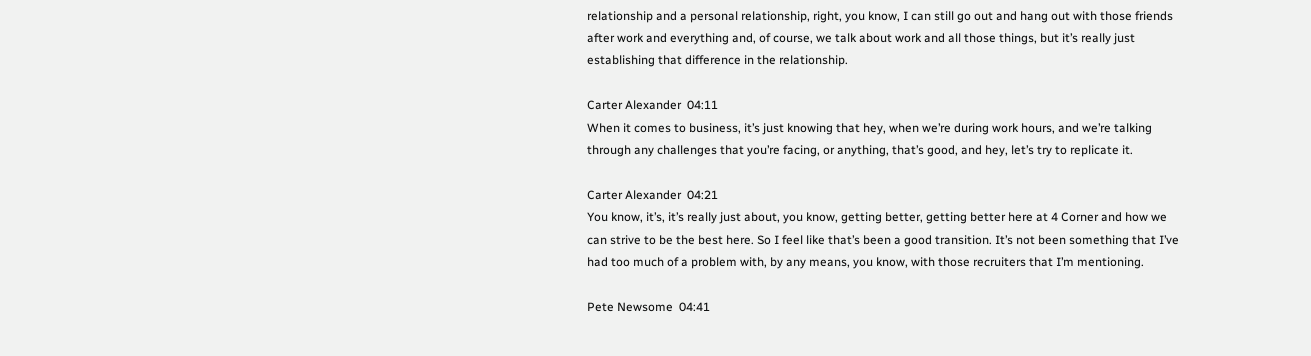relationship and a personal relationship, right, you know, I can still go out and hang out with those friends after work and everything and, of course, we talk about work and all those things, but it’s really just establishing that difference in the relationship.

Carter Alexander  04:11
When it comes to business, it’s just knowing that hey, when we’re during work hours, and we’re talking through any challenges that you’re facing, or anything, that’s good, and hey, let’s try to replicate it.

Carter Alexander  04:21
You know, it’s, it’s really just about, you know, getting better, getting better here at 4 Corner and how we can strive to be the best here. So I feel like that’s been a good transition. It’s not been something that I’ve had too much of a problem with, by any means, you know, with those recruiters that I’m mentioning.

Pete Newsome  04:41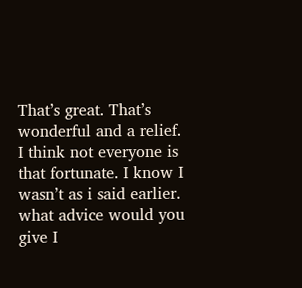That’s great. That’s wonderful and a relief. I think not everyone is that fortunate. I know I wasn’t as i said earlier. what advice would you give I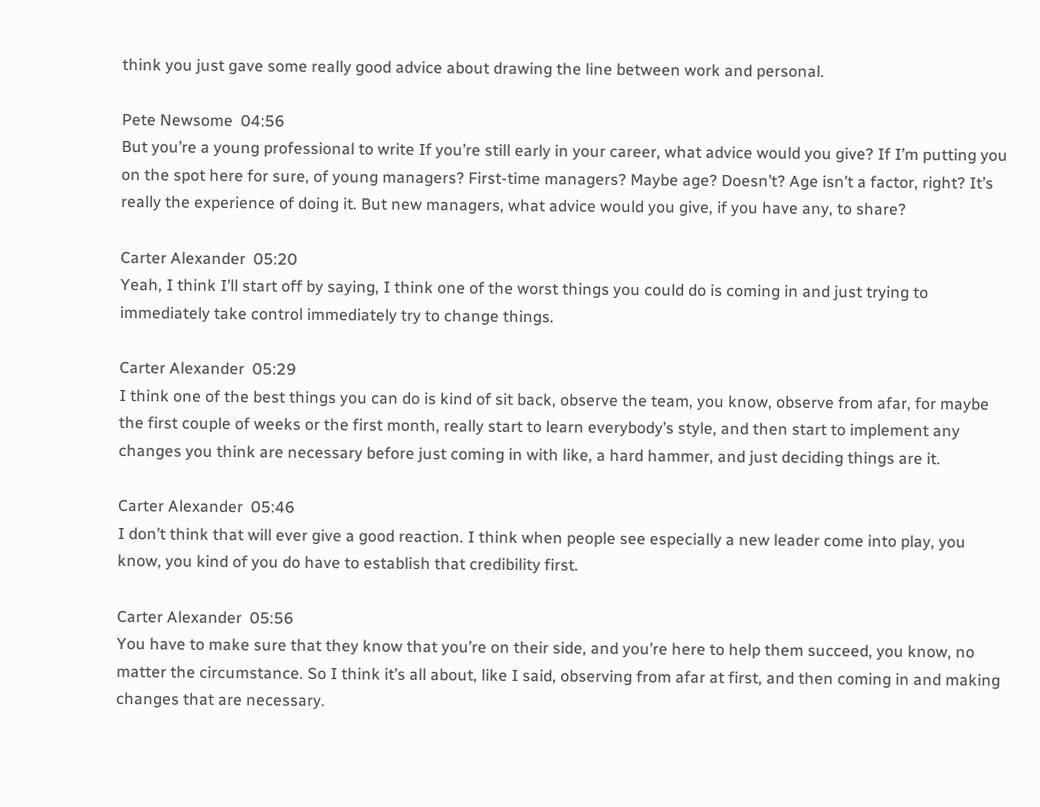think you just gave some really good advice about drawing the line between work and personal.

Pete Newsome  04:56
But you’re a young professional to write If you’re still early in your career, what advice would you give? If I’m putting you on the spot here for sure, of young managers? First-time managers? Maybe age? Doesn’t? Age isn’t a factor, right? It’s really the experience of doing it. But new managers, what advice would you give, if you have any, to share?

Carter Alexander  05:20
Yeah, I think I’ll start off by saying, I think one of the worst things you could do is coming in and just trying to immediately take control immediately try to change things.

Carter Alexander  05:29
I think one of the best things you can do is kind of sit back, observe the team, you know, observe from afar, for maybe the first couple of weeks or the first month, really start to learn everybody’s style, and then start to implement any changes you think are necessary before just coming in with like, a hard hammer, and just deciding things are it.

Carter Alexander  05:46
I don’t think that will ever give a good reaction. I think when people see especially a new leader come into play, you know, you kind of you do have to establish that credibility first.

Carter Alexander  05:56
You have to make sure that they know that you’re on their side, and you’re here to help them succeed, you know, no matter the circumstance. So I think it’s all about, like I said, observing from afar at first, and then coming in and making changes that are necessary.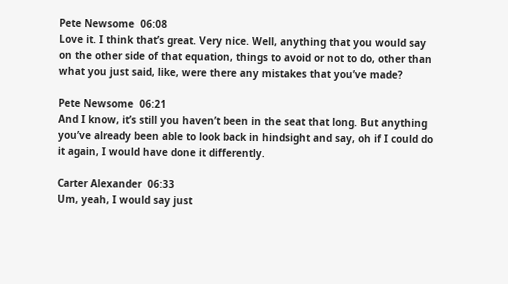Pete Newsome  06:08
Love it. I think that’s great. Very nice. Well, anything that you would say on the other side of that equation, things to avoid or not to do, other than what you just said, like, were there any mistakes that you’ve made?

Pete Newsome  06:21
And I know, it’s still you haven’t been in the seat that long. But anything you’ve already been able to look back in hindsight and say, oh if I could do it again, I would have done it differently.

Carter Alexander  06:33
Um, yeah, I would say just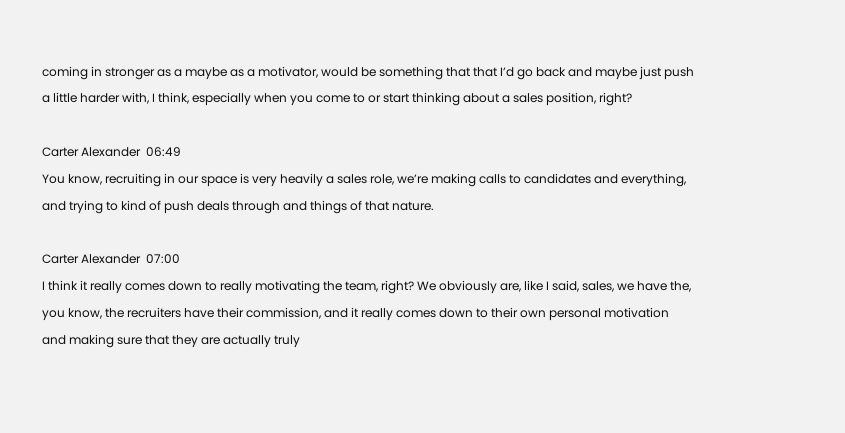coming in stronger as a maybe as a motivator, would be something that that I’d go back and maybe just push a little harder with, I think, especially when you come to or start thinking about a sales position, right?

Carter Alexander  06:49
You know, recruiting in our space is very heavily a sales role, we’re making calls to candidates and everything, and trying to kind of push deals through and things of that nature.

Carter Alexander  07:00
I think it really comes down to really motivating the team, right? We obviously are, like I said, sales, we have the, you know, the recruiters have their commission, and it really comes down to their own personal motivation and making sure that they are actually truly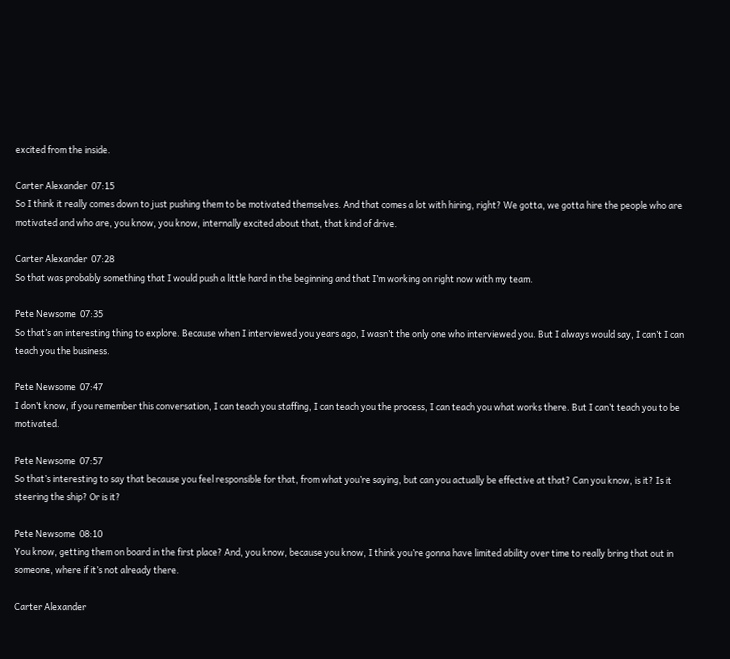excited from the inside.

Carter Alexander  07:15
So I think it really comes down to just pushing them to be motivated themselves. And that comes a lot with hiring, right? We gotta, we gotta hire the people who are motivated and who are, you know, you know, internally excited about that, that kind of drive.

Carter Alexander  07:28
So that was probably something that I would push a little hard in the beginning and that I’m working on right now with my team.

Pete Newsome  07:35
So that’s an interesting thing to explore. Because when I interviewed you years ago, I wasn’t the only one who interviewed you. But I always would say, I can’t I can teach you the business.

Pete Newsome  07:47
I don’t know, if you remember this conversation, I can teach you staffing, I can teach you the process, I can teach you what works there. But I can’t teach you to be motivated.

Pete Newsome  07:57
So that’s interesting to say that because you feel responsible for that, from what you’re saying, but can you actually be effective at that? Can you know, is it? Is it steering the ship? Or is it?

Pete Newsome  08:10
You know, getting them on board in the first place? And, you know, because you know, I think you’re gonna have limited ability over time to really bring that out in someone, where if it’s not already there.

Carter Alexander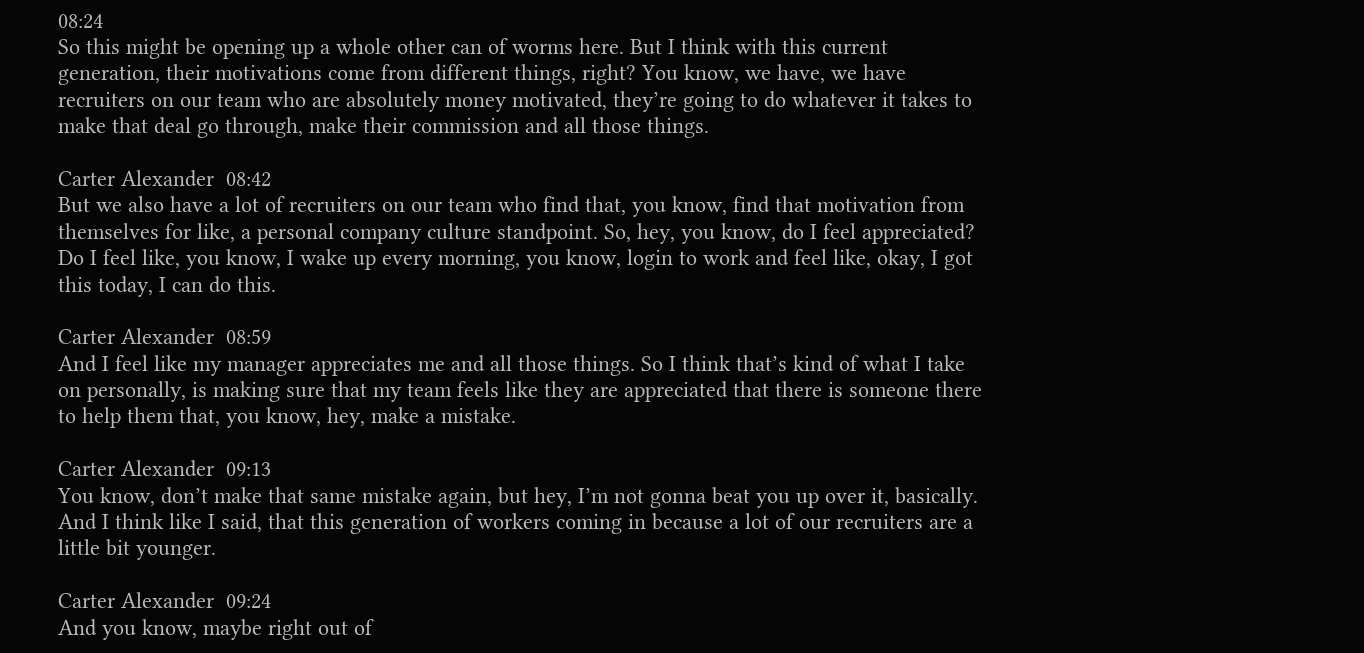08:24
So this might be opening up a whole other can of worms here. But I think with this current generation, their motivations come from different things, right? You know, we have, we have recruiters on our team who are absolutely money motivated, they’re going to do whatever it takes to make that deal go through, make their commission and all those things.

Carter Alexander  08:42
But we also have a lot of recruiters on our team who find that, you know, find that motivation from themselves for like, a personal company culture standpoint. So, hey, you know, do I feel appreciated? Do I feel like, you know, I wake up every morning, you know, login to work and feel like, okay, I got this today, I can do this.

Carter Alexander  08:59
And I feel like my manager appreciates me and all those things. So I think that’s kind of what I take on personally, is making sure that my team feels like they are appreciated that there is someone there to help them that, you know, hey, make a mistake.

Carter Alexander  09:13
You know, don’t make that same mistake again, but hey, I’m not gonna beat you up over it, basically. And I think like I said, that this generation of workers coming in because a lot of our recruiters are a little bit younger.

Carter Alexander  09:24
And you know, maybe right out of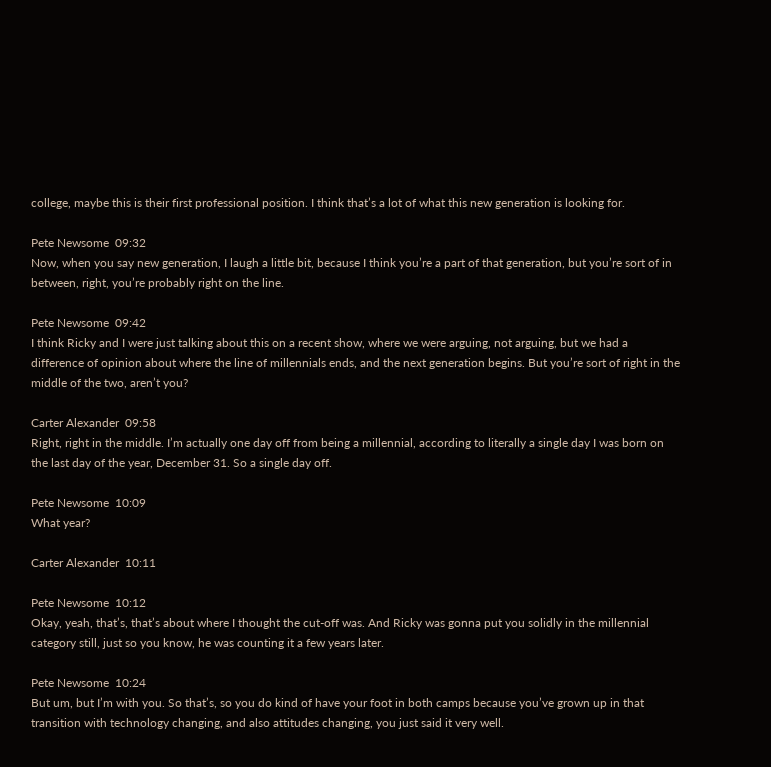college, maybe this is their first professional position. I think that’s a lot of what this new generation is looking for.

Pete Newsome  09:32
Now, when you say new generation, I laugh a little bit, because I think you’re a part of that generation, but you’re sort of in between, right, you’re probably right on the line.

Pete Newsome  09:42
I think Ricky and I were just talking about this on a recent show, where we were arguing, not arguing, but we had a difference of opinion about where the line of millennials ends, and the next generation begins. But you’re sort of right in the middle of the two, aren’t you?

Carter Alexander  09:58
Right, right in the middle. I’m actually one day off from being a millennial, according to literally a single day I was born on the last day of the year, December 31. So a single day off.

Pete Newsome  10:09
What year?

Carter Alexander  10:11

Pete Newsome  10:12
Okay, yeah, that’s, that’s about where I thought the cut-off was. And Ricky was gonna put you solidly in the millennial category still, just so you know, he was counting it a few years later.

Pete Newsome  10:24
But um, but I’m with you. So that’s, so you do kind of have your foot in both camps because you’ve grown up in that transition with technology changing, and also attitudes changing, you just said it very well.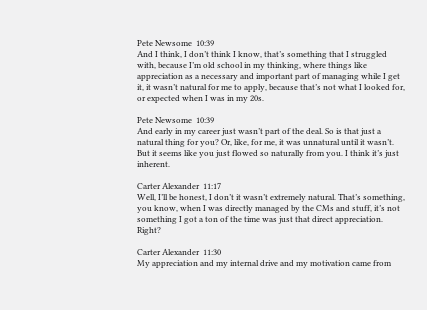Pete Newsome  10:39
And I think, I don’t think I know, that’s something that I struggled with, because I’m old school in my thinking, where things like appreciation as a necessary and important part of managing while I get it, it wasn’t natural for me to apply, because that’s not what I looked for, or expected when I was in my 20s.

Pete Newsome  10:39
And early in my career just wasn’t part of the deal. So is that just a natural thing for you? Or, like, for me, it was unnatural until it wasn’t. But it seems like you just flowed so naturally from you. I think it’s just inherent.

Carter Alexander  11:17
Well, I’ll be honest, I don’t it wasn’t extremely natural. That’s something, you know, when I was directly managed by the CMs and stuff, it’s not something I got a ton of the time was just that direct appreciation. Right?

Carter Alexander  11:30
My appreciation and my internal drive and my motivation came from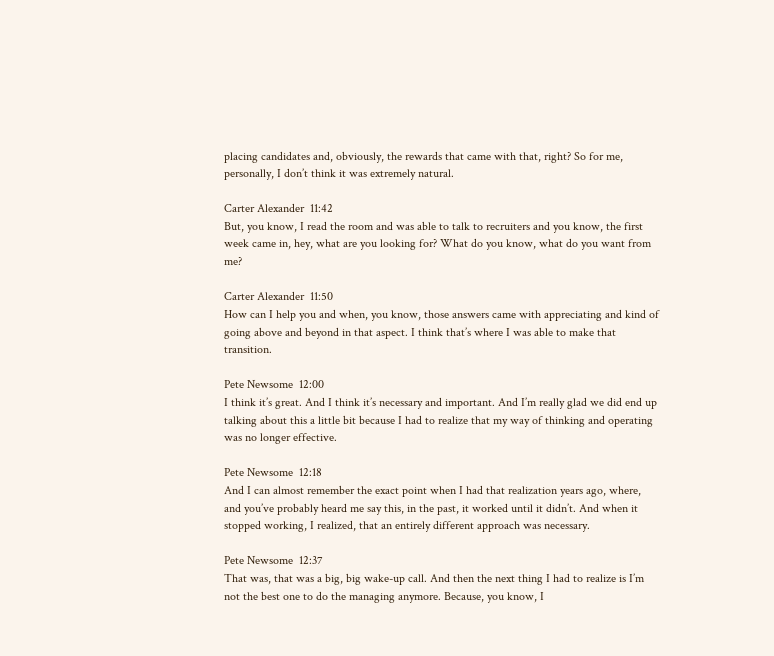placing candidates and, obviously, the rewards that came with that, right? So for me, personally, I don’t think it was extremely natural.

Carter Alexander  11:42
But, you know, I read the room and was able to talk to recruiters and you know, the first week came in, hey, what are you looking for? What do you know, what do you want from me?

Carter Alexander  11:50
How can I help you and when, you know, those answers came with appreciating and kind of going above and beyond in that aspect. I think that’s where I was able to make that transition.

Pete Newsome  12:00
I think it’s great. And I think it’s necessary and important. And I’m really glad we did end up talking about this a little bit because I had to realize that my way of thinking and operating was no longer effective.

Pete Newsome  12:18
And I can almost remember the exact point when I had that realization years ago, where, and you’ve probably heard me say this, in the past, it worked until it didn’t. And when it stopped working, I realized, that an entirely different approach was necessary.

Pete Newsome  12:37
That was, that was a big, big wake-up call. And then the next thing I had to realize is I’m not the best one to do the managing anymore. Because, you know, I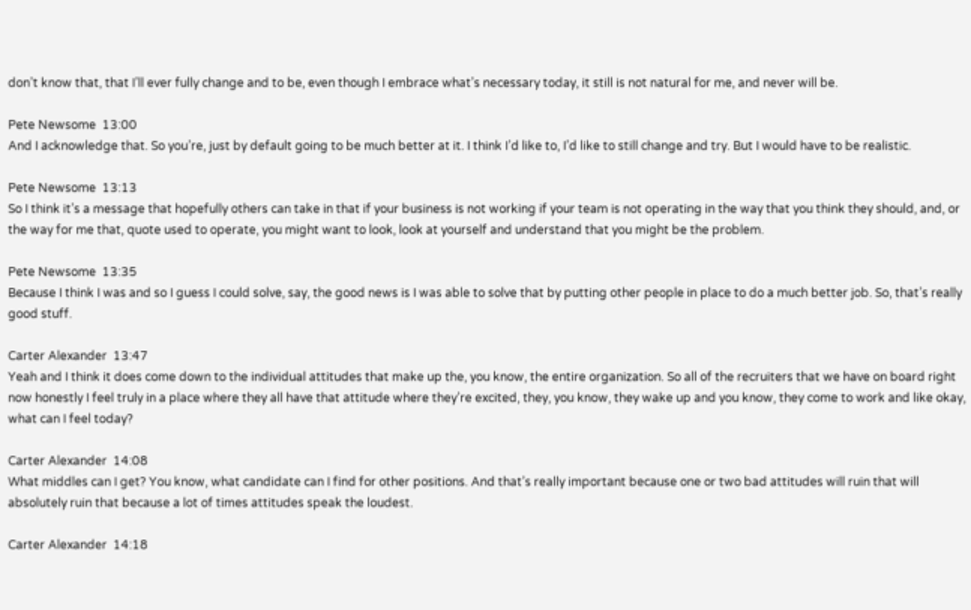don’t know that, that I’ll ever fully change and to be, even though I embrace what’s necessary today, it still is not natural for me, and never will be.

Pete Newsome  13:00
And I acknowledge that. So you’re, just by default going to be much better at it. I think I’d like to, I’d like to still change and try. But I would have to be realistic.

Pete Newsome  13:13
So I think it’s a message that hopefully others can take in that if your business is not working if your team is not operating in the way that you think they should, and, or the way for me that, quote used to operate, you might want to look, look at yourself and understand that you might be the problem.

Pete Newsome  13:35
Because I think I was and so I guess I could solve, say, the good news is I was able to solve that by putting other people in place to do a much better job. So, that’s really good stuff.

Carter Alexander  13:47
Yeah and I think it does come down to the individual attitudes that make up the, you know, the entire organization. So all of the recruiters that we have on board right now honestly I feel truly in a place where they all have that attitude where they’re excited, they, you know, they wake up and you know, they come to work and like okay, what can I feel today?

Carter Alexander  14:08
What middles can I get? You know, what candidate can I find for other positions. And that’s really important because one or two bad attitudes will ruin that will absolutely ruin that because a lot of times attitudes speak the loudest.

Carter Alexander  14:18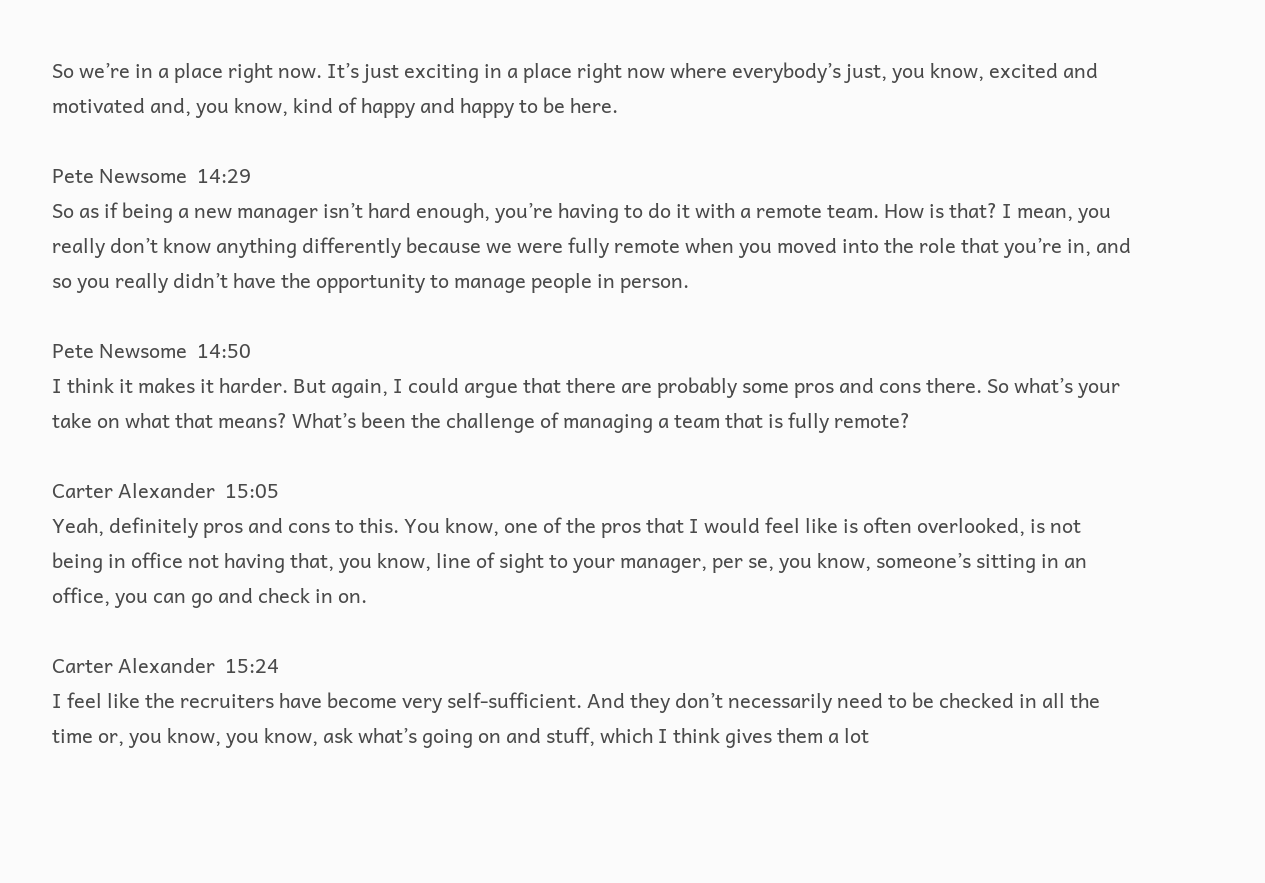So we’re in a place right now. It’s just exciting in a place right now where everybody’s just, you know, excited and motivated and, you know, kind of happy and happy to be here.

Pete Newsome  14:29
So as if being a new manager isn’t hard enough, you’re having to do it with a remote team. How is that? I mean, you really don’t know anything differently because we were fully remote when you moved into the role that you’re in, and so you really didn’t have the opportunity to manage people in person.

Pete Newsome  14:50
I think it makes it harder. But again, I could argue that there are probably some pros and cons there. So what’s your take on what that means? What’s been the challenge of managing a team that is fully remote?

Carter Alexander  15:05
Yeah, definitely pros and cons to this. You know, one of the pros that I would feel like is often overlooked, is not being in office not having that, you know, line of sight to your manager, per se, you know, someone’s sitting in an office, you can go and check in on.

Carter Alexander  15:24
I feel like the recruiters have become very self-sufficient. And they don’t necessarily need to be checked in all the time or, you know, you know, ask what’s going on and stuff, which I think gives them a lot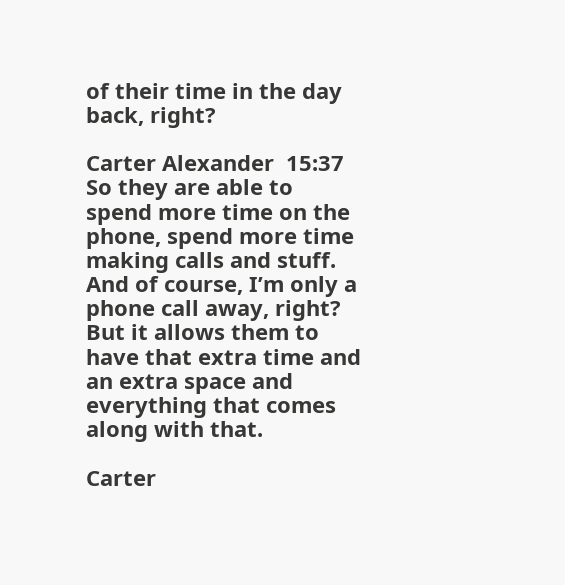of their time in the day back, right?

Carter Alexander  15:37
So they are able to spend more time on the phone, spend more time making calls and stuff. And of course, I’m only a phone call away, right? But it allows them to have that extra time and an extra space and everything that comes along with that.

Carter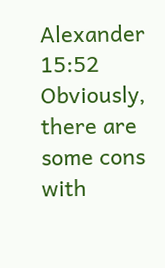Alexander  15:52
Obviously, there are some cons with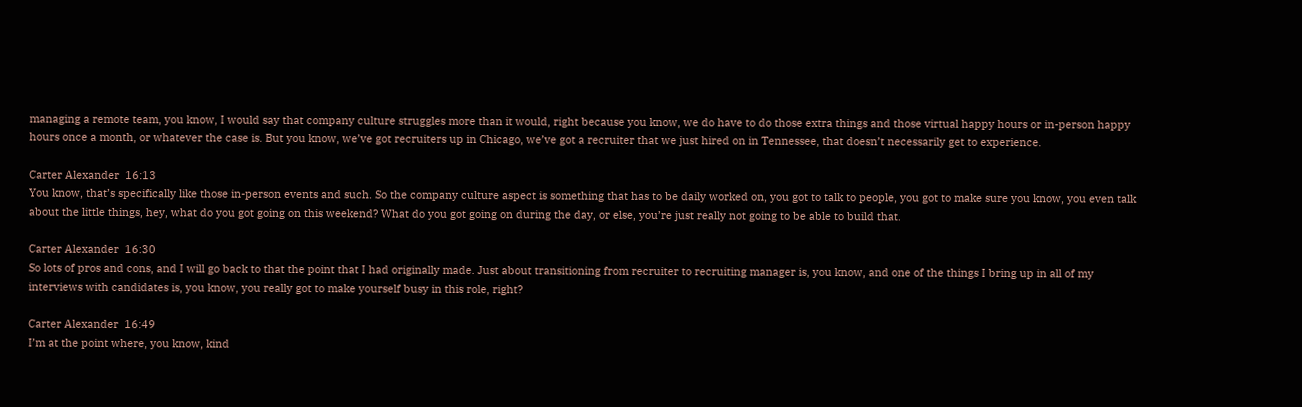managing a remote team, you know, I would say that company culture struggles more than it would, right because you know, we do have to do those extra things and those virtual happy hours or in-person happy hours once a month, or whatever the case is. But you know, we’ve got recruiters up in Chicago, we’ve got a recruiter that we just hired on in Tennessee, that doesn’t necessarily get to experience.

Carter Alexander  16:13
You know, that’s specifically like those in-person events and such. So the company culture aspect is something that has to be daily worked on, you got to talk to people, you got to make sure you know, you even talk about the little things, hey, what do you got going on this weekend? What do you got going on during the day, or else, you’re just really not going to be able to build that.

Carter Alexander  16:30
So lots of pros and cons, and I will go back to that the point that I had originally made. Just about transitioning from recruiter to recruiting manager is, you know, and one of the things I bring up in all of my interviews with candidates is, you know, you really got to make yourself busy in this role, right?

Carter Alexander  16:49
I’m at the point where, you know, kind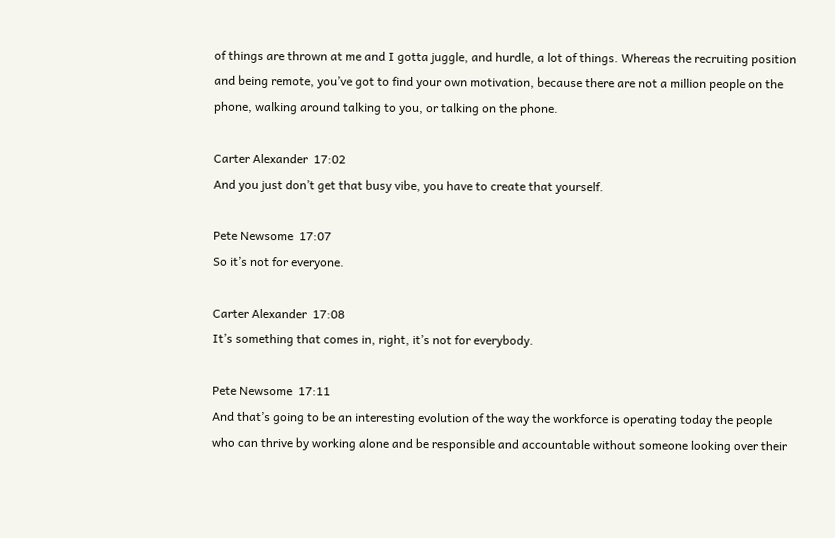of things are thrown at me and I gotta juggle, and hurdle, a lot of things. Whereas the recruiting position and being remote, you’ve got to find your own motivation, because there are not a million people on the phone, walking around talking to you, or talking on the phone.

Carter Alexander  17:02
And you just don’t get that busy vibe, you have to create that yourself.

Pete Newsome  17:07
So it’s not for everyone.

Carter Alexander  17:08
It’s something that comes in, right, it’s not for everybody.

Pete Newsome  17:11
And that’s going to be an interesting evolution of the way the workforce is operating today the people who can thrive by working alone and be responsible and accountable without someone looking over their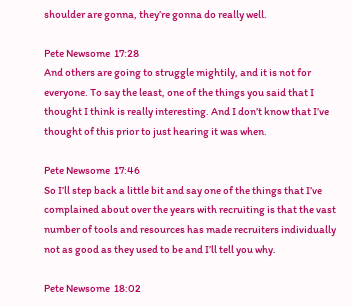shoulder are gonna, they’re gonna do really well.

Pete Newsome  17:28
And others are going to struggle mightily, and it is not for everyone. To say the least, one of the things you said that I thought I think is really interesting. And I don’t know that I’ve thought of this prior to just hearing it was when.

Pete Newsome  17:46
So I’ll step back a little bit and say one of the things that I’ve complained about over the years with recruiting is that the vast number of tools and resources has made recruiters individually not as good as they used to be and I’ll tell you why.

Pete Newsome  18:02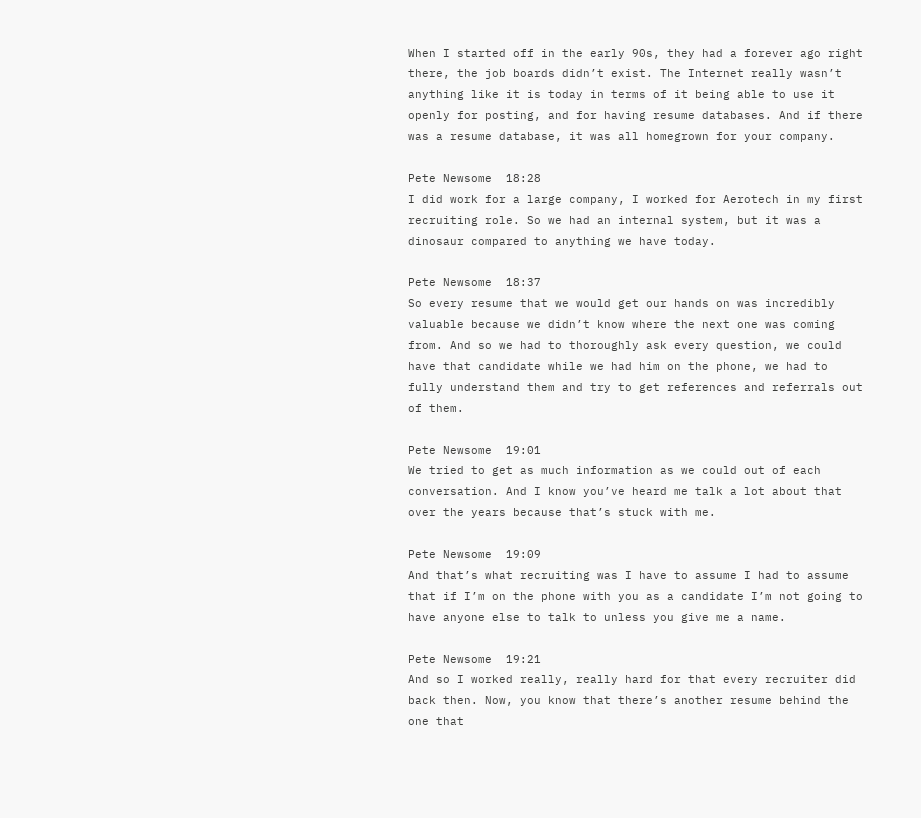When I started off in the early 90s, they had a forever ago right there, the job boards didn’t exist. The Internet really wasn’t anything like it is today in terms of it being able to use it openly for posting, and for having resume databases. And if there was a resume database, it was all homegrown for your company.

Pete Newsome  18:28
I did work for a large company, I worked for Aerotech in my first recruiting role. So we had an internal system, but it was a dinosaur compared to anything we have today.

Pete Newsome  18:37
So every resume that we would get our hands on was incredibly valuable because we didn’t know where the next one was coming from. And so we had to thoroughly ask every question, we could have that candidate while we had him on the phone, we had to fully understand them and try to get references and referrals out of them.

Pete Newsome  19:01
We tried to get as much information as we could out of each conversation. And I know you’ve heard me talk a lot about that over the years because that’s stuck with me.

Pete Newsome  19:09
And that’s what recruiting was I have to assume I had to assume that if I’m on the phone with you as a candidate I’m not going to have anyone else to talk to unless you give me a name.

Pete Newsome  19:21
And so I worked really, really hard for that every recruiter did back then. Now, you know that there’s another resume behind the one that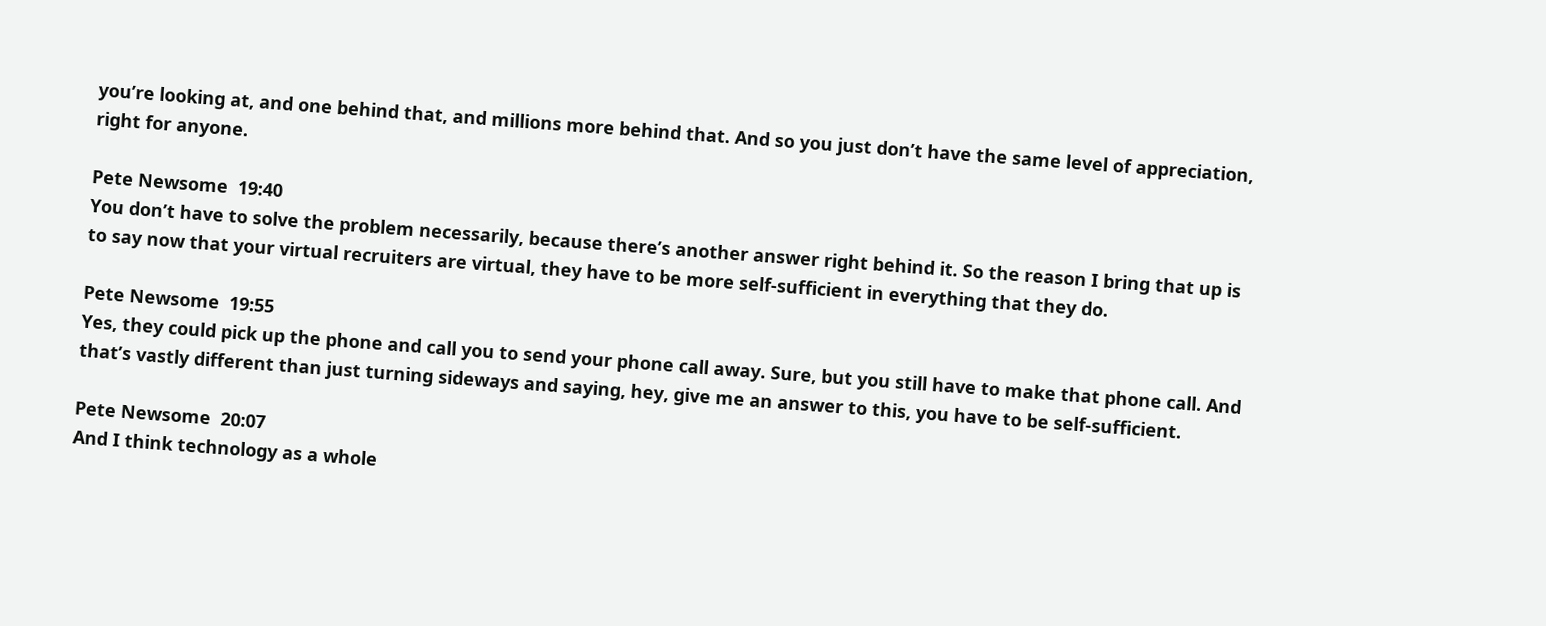you’re looking at, and one behind that, and millions more behind that. And so you just don’t have the same level of appreciation, right for anyone.

Pete Newsome  19:40
You don’t have to solve the problem necessarily, because there’s another answer right behind it. So the reason I bring that up is to say now that your virtual recruiters are virtual, they have to be more self-sufficient in everything that they do.

Pete Newsome  19:55
Yes, they could pick up the phone and call you to send your phone call away. Sure, but you still have to make that phone call. And that’s vastly different than just turning sideways and saying, hey, give me an answer to this, you have to be self-sufficient.

Pete Newsome  20:07
And I think technology as a whole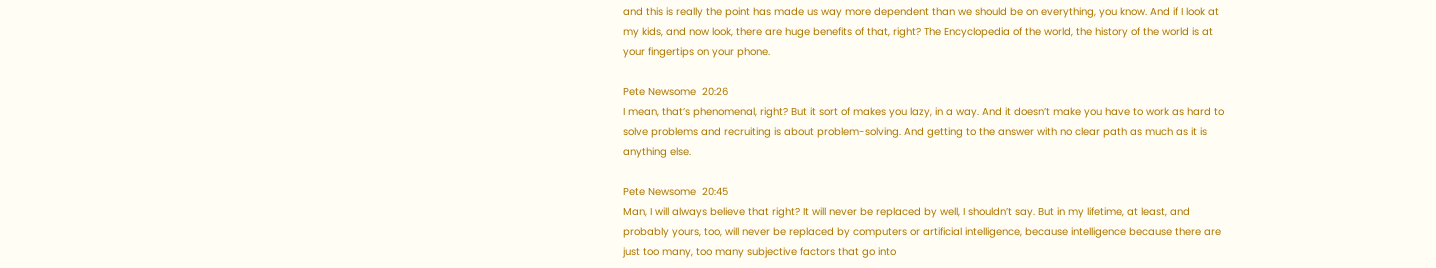and this is really the point has made us way more dependent than we should be on everything, you know. And if I look at my kids, and now look, there are huge benefits of that, right? The Encyclopedia of the world, the history of the world is at your fingertips on your phone.

Pete Newsome  20:26
I mean, that’s phenomenal, right? But it sort of makes you lazy, in a way. And it doesn’t make you have to work as hard to solve problems and recruiting is about problem-solving. And getting to the answer with no clear path as much as it is anything else.

Pete Newsome  20:45
Man, I will always believe that right? It will never be replaced by well, I shouldn’t say. But in my lifetime, at least, and probably yours, too, will never be replaced by computers or artificial intelligence, because intelligence because there are just too many, too many subjective factors that go into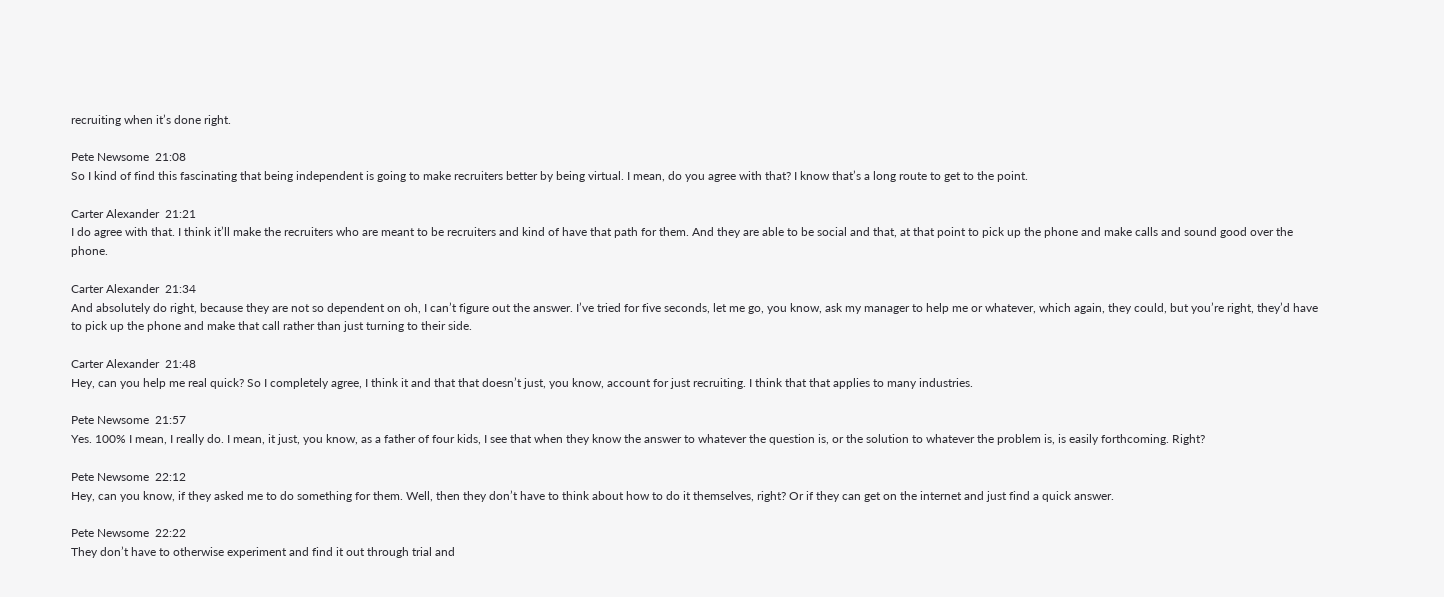recruiting when it’s done right.

Pete Newsome  21:08
So I kind of find this fascinating that being independent is going to make recruiters better by being virtual. I mean, do you agree with that? I know that’s a long route to get to the point.

Carter Alexander  21:21
I do agree with that. I think it’ll make the recruiters who are meant to be recruiters and kind of have that path for them. And they are able to be social and that, at that point to pick up the phone and make calls and sound good over the phone.

Carter Alexander  21:34
And absolutely do right, because they are not so dependent on oh, I can’t figure out the answer. I’ve tried for five seconds, let me go, you know, ask my manager to help me or whatever, which again, they could, but you’re right, they’d have to pick up the phone and make that call rather than just turning to their side.

Carter Alexander  21:48
Hey, can you help me real quick? So I completely agree, I think it and that that doesn’t just, you know, account for just recruiting. I think that that applies to many industries.

Pete Newsome  21:57
Yes. 100% I mean, I really do. I mean, it just, you know, as a father of four kids, I see that when they know the answer to whatever the question is, or the solution to whatever the problem is, is easily forthcoming. Right?

Pete Newsome  22:12
Hey, can you know, if they asked me to do something for them. Well, then they don’t have to think about how to do it themselves, right? Or if they can get on the internet and just find a quick answer.

Pete Newsome  22:22
They don’t have to otherwise experiment and find it out through trial and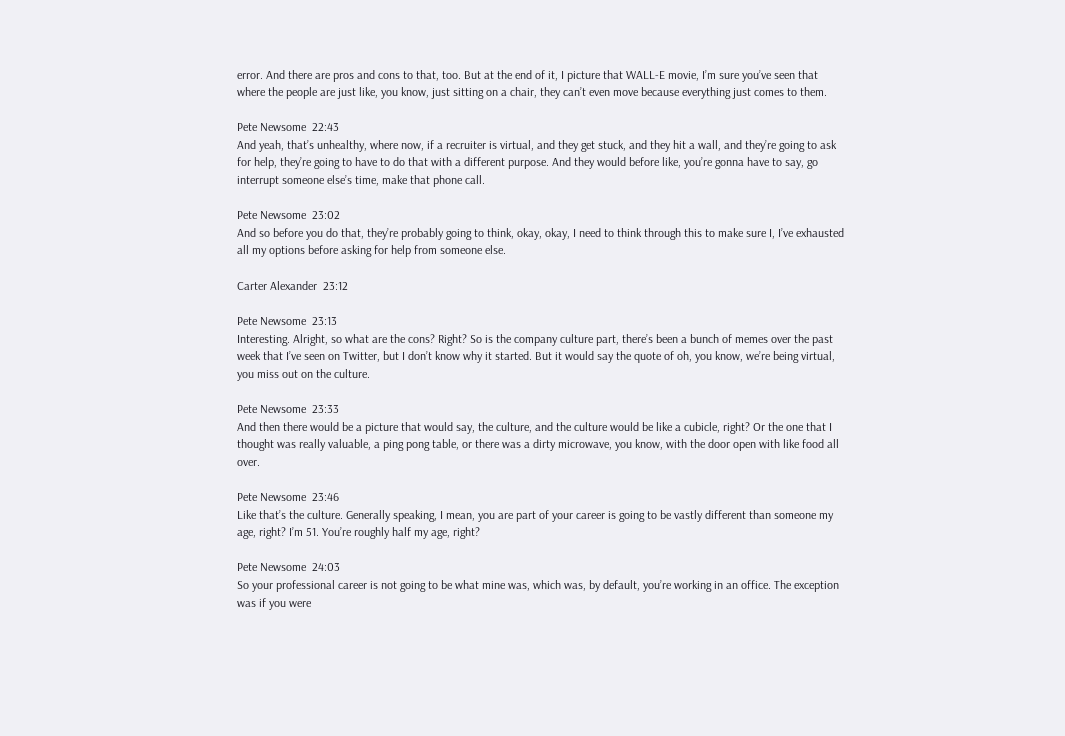error. And there are pros and cons to that, too. But at the end of it, I picture that WALL-E movie, I’m sure you’ve seen that where the people are just like, you know, just sitting on a chair, they can’t even move because everything just comes to them.

Pete Newsome  22:43
And yeah, that’s unhealthy, where now, if a recruiter is virtual, and they get stuck, and they hit a wall, and they’re going to ask for help, they’re going to have to do that with a different purpose. And they would before like, you’re gonna have to say, go interrupt someone else’s time, make that phone call.

Pete Newsome  23:02
And so before you do that, they’re probably going to think, okay, okay, I need to think through this to make sure I, I’ve exhausted all my options before asking for help from someone else.

Carter Alexander  23:12

Pete Newsome  23:13
Interesting. Alright, so what are the cons? Right? So is the company culture part, there’s been a bunch of memes over the past week that I’ve seen on Twitter, but I don’t know why it started. But it would say the quote of oh, you know, we’re being virtual, you miss out on the culture.

Pete Newsome  23:33
And then there would be a picture that would say, the culture, and the culture would be like a cubicle, right? Or the one that I thought was really valuable, a ping pong table, or there was a dirty microwave, you know, with the door open with like food all over.

Pete Newsome  23:46
Like that’s the culture. Generally speaking, I mean, you are part of your career is going to be vastly different than someone my age, right? I’m 51. You’re roughly half my age, right?

Pete Newsome  24:03
So your professional career is not going to be what mine was, which was, by default, you’re working in an office. The exception was if you were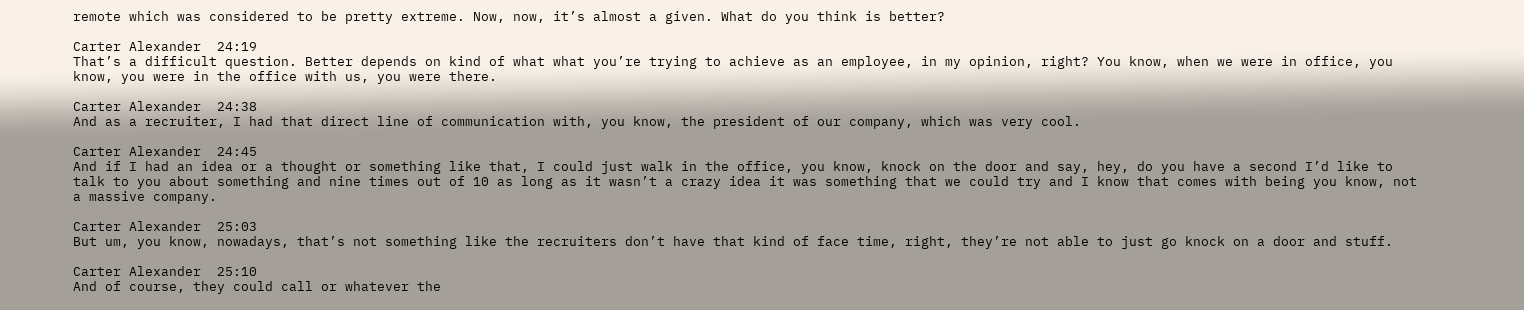remote which was considered to be pretty extreme. Now, now, it’s almost a given. What do you think is better?

Carter Alexander  24:19
That’s a difficult question. Better depends on kind of what what you’re trying to achieve as an employee, in my opinion, right? You know, when we were in office, you know, you were in the office with us, you were there.

Carter Alexander  24:38
And as a recruiter, I had that direct line of communication with, you know, the president of our company, which was very cool.

Carter Alexander  24:45
And if I had an idea or a thought or something like that, I could just walk in the office, you know, knock on the door and say, hey, do you have a second I’d like to talk to you about something and nine times out of 10 as long as it wasn’t a crazy idea it was something that we could try and I know that comes with being you know, not a massive company.

Carter Alexander  25:03
But um, you know, nowadays, that’s not something like the recruiters don’t have that kind of face time, right, they’re not able to just go knock on a door and stuff.

Carter Alexander  25:10
And of course, they could call or whatever the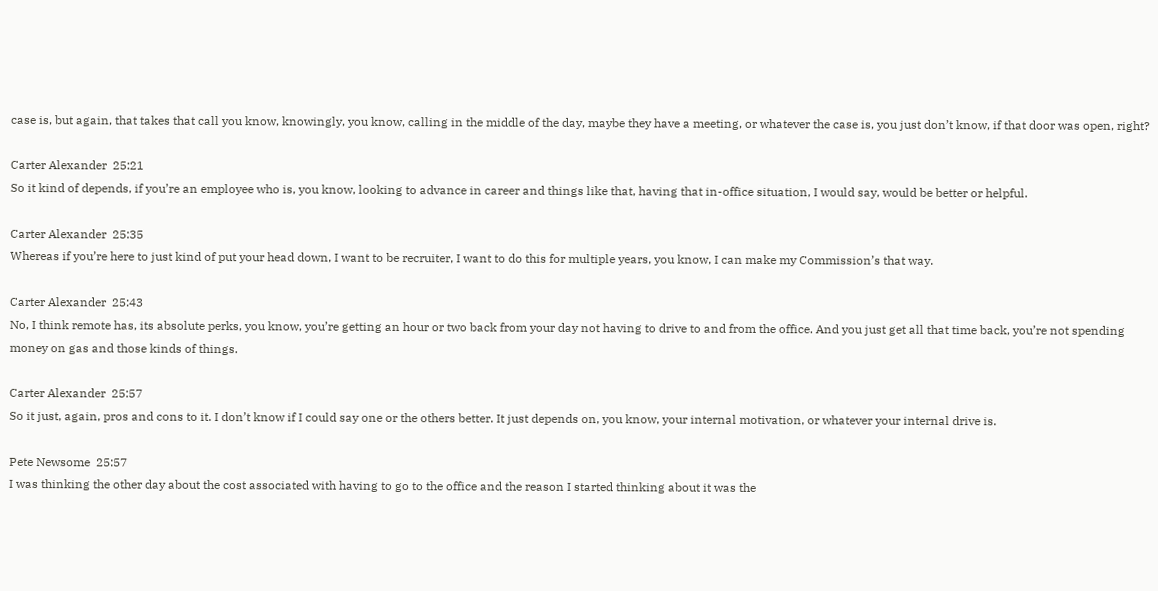case is, but again, that takes that call you know, knowingly, you know, calling in the middle of the day, maybe they have a meeting, or whatever the case is, you just don’t know, if that door was open, right?

Carter Alexander  25:21
So it kind of depends, if you’re an employee who is, you know, looking to advance in career and things like that, having that in-office situation, I would say, would be better or helpful.

Carter Alexander  25:35
Whereas if you’re here to just kind of put your head down, I want to be recruiter, I want to do this for multiple years, you know, I can make my Commission’s that way.

Carter Alexander  25:43
No, I think remote has, its absolute perks, you know, you’re getting an hour or two back from your day not having to drive to and from the office. And you just get all that time back, you’re not spending money on gas and those kinds of things.

Carter Alexander  25:57
So it just, again, pros and cons to it. I don’t know if I could say one or the others better. It just depends on, you know, your internal motivation, or whatever your internal drive is.

Pete Newsome  25:57
I was thinking the other day about the cost associated with having to go to the office and the reason I started thinking about it was the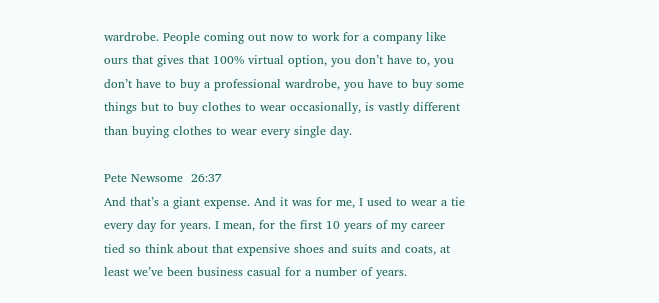wardrobe. People coming out now to work for a company like ours that gives that 100% virtual option, you don’t have to, you don’t have to buy a professional wardrobe, you have to buy some things but to buy clothes to wear occasionally, is vastly different than buying clothes to wear every single day.

Pete Newsome  26:37
And that’s a giant expense. And it was for me, I used to wear a tie every day for years. I mean, for the first 10 years of my career tied so think about that expensive shoes and suits and coats, at least we’ve been business casual for a number of years.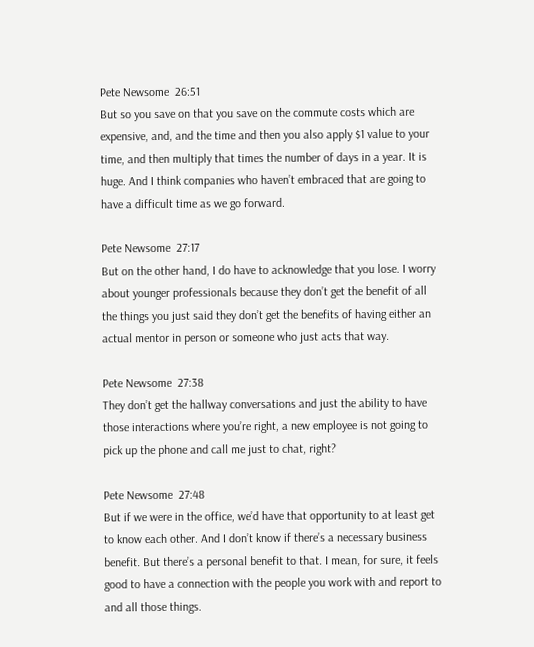Pete Newsome  26:51
But so you save on that you save on the commute costs which are expensive, and, and the time and then you also apply $1 value to your time, and then multiply that times the number of days in a year. It is huge. And I think companies who haven’t embraced that are going to have a difficult time as we go forward.

Pete Newsome  27:17
But on the other hand, I do have to acknowledge that you lose. I worry about younger professionals because they don’t get the benefit of all the things you just said they don’t get the benefits of having either an actual mentor in person or someone who just acts that way.

Pete Newsome  27:38
They don’t get the hallway conversations and just the ability to have those interactions where you’re right, a new employee is not going to pick up the phone and call me just to chat, right?

Pete Newsome  27:48
But if we were in the office, we’d have that opportunity to at least get to know each other. And I don’t know if there’s a necessary business benefit. But there’s a personal benefit to that. I mean, for sure, it feels good to have a connection with the people you work with and report to and all those things.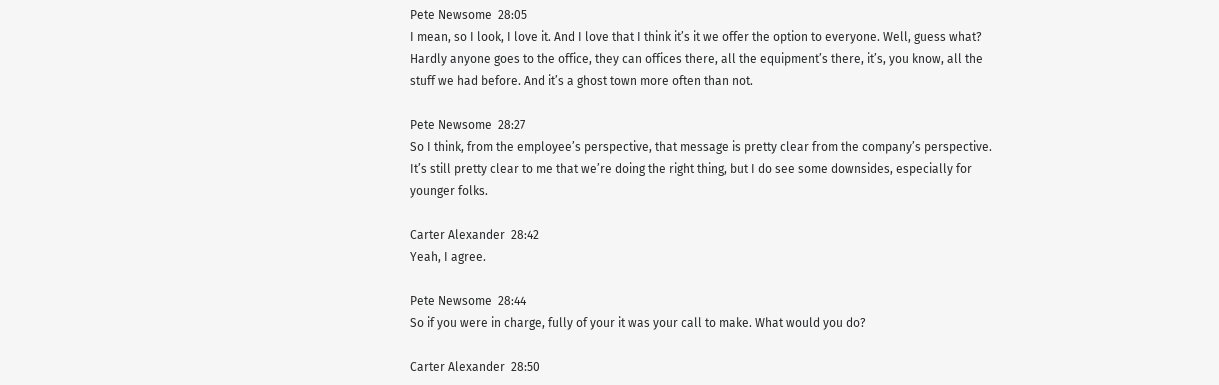Pete Newsome  28:05
I mean, so I look, I love it. And I love that I think it’s it we offer the option to everyone. Well, guess what? Hardly anyone goes to the office, they can offices there, all the equipment’s there, it’s, you know, all the stuff we had before. And it’s a ghost town more often than not.

Pete Newsome  28:27
So I think, from the employee’s perspective, that message is pretty clear from the company’s perspective. It’s still pretty clear to me that we’re doing the right thing, but I do see some downsides, especially for younger folks.

Carter Alexander  28:42
Yeah, I agree.

Pete Newsome  28:44
So if you were in charge, fully of your it was your call to make. What would you do?

Carter Alexander  28:50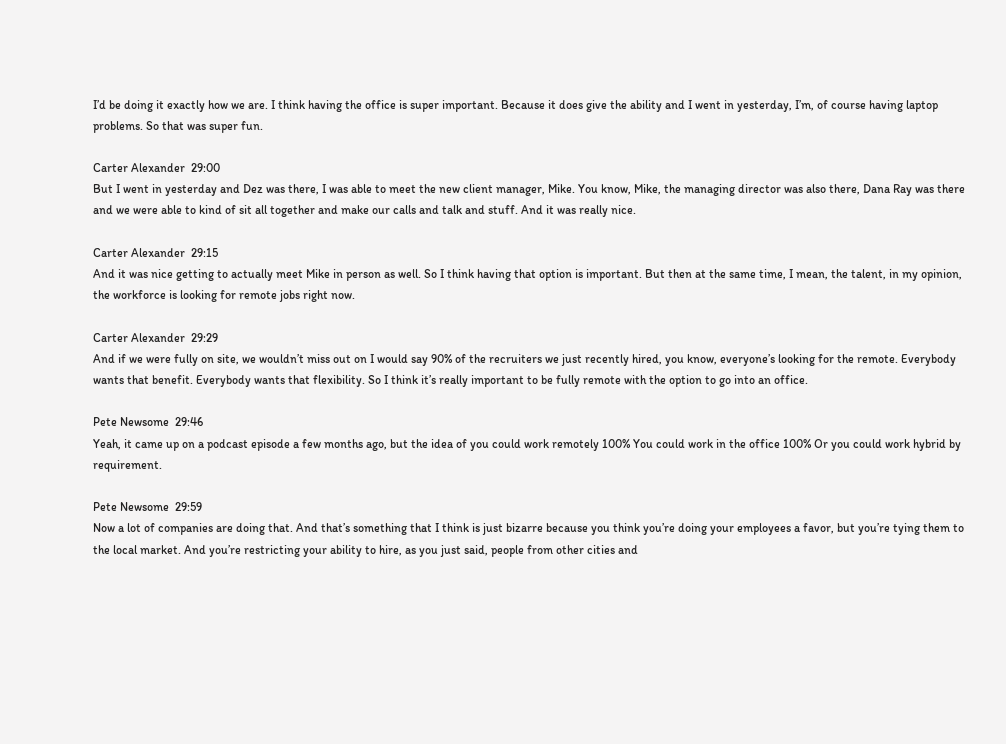I’d be doing it exactly how we are. I think having the office is super important. Because it does give the ability and I went in yesterday, I’m, of course having laptop problems. So that was super fun.

Carter Alexander  29:00
But I went in yesterday and Dez was there, I was able to meet the new client manager, Mike. You know, Mike, the managing director was also there, Dana Ray was there and we were able to kind of sit all together and make our calls and talk and stuff. And it was really nice.

Carter Alexander  29:15
And it was nice getting to actually meet Mike in person as well. So I think having that option is important. But then at the same time, I mean, the talent, in my opinion, the workforce is looking for remote jobs right now.

Carter Alexander  29:29
And if we were fully on site, we wouldn’t miss out on I would say 90% of the recruiters we just recently hired, you know, everyone’s looking for the remote. Everybody wants that benefit. Everybody wants that flexibility. So I think it’s really important to be fully remote with the option to go into an office.

Pete Newsome  29:46
Yeah, it came up on a podcast episode a few months ago, but the idea of you could work remotely 100% You could work in the office 100% Or you could work hybrid by requirement.

Pete Newsome  29:59
Now a lot of companies are doing that. And that’s something that I think is just bizarre because you think you’re doing your employees a favor, but you’re tying them to the local market. And you’re restricting your ability to hire, as you just said, people from other cities and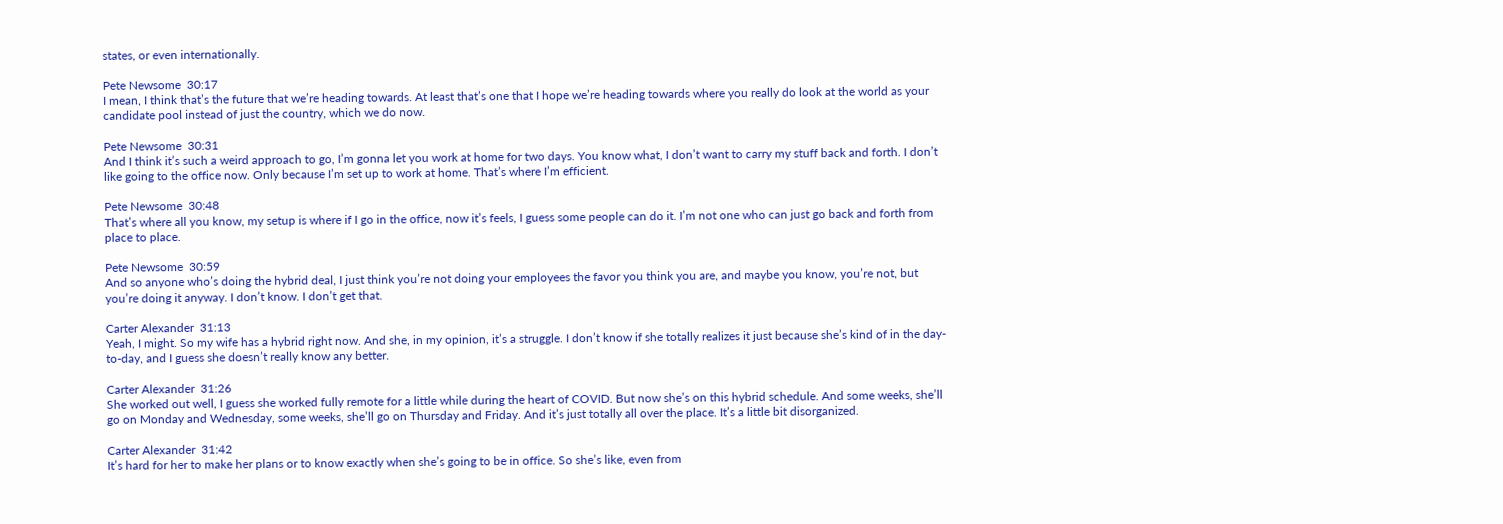states, or even internationally.

Pete Newsome  30:17
I mean, I think that’s the future that we’re heading towards. At least that’s one that I hope we’re heading towards where you really do look at the world as your candidate pool instead of just the country, which we do now.

Pete Newsome  30:31
And I think it’s such a weird approach to go, I’m gonna let you work at home for two days. You know what, I don’t want to carry my stuff back and forth. I don’t like going to the office now. Only because I’m set up to work at home. That’s where I’m efficient.

Pete Newsome  30:48
That’s where all you know, my setup is where if I go in the office, now it’s feels, I guess some people can do it. I’m not one who can just go back and forth from place to place.

Pete Newsome  30:59
And so anyone who’s doing the hybrid deal, I just think you’re not doing your employees the favor you think you are, and maybe you know, you’re not, but you’re doing it anyway. I don’t know. I don’t get that.

Carter Alexander  31:13
Yeah, I might. So my wife has a hybrid right now. And she, in my opinion, it’s a struggle. I don’t know if she totally realizes it just because she’s kind of in the day-to-day, and I guess she doesn’t really know any better.

Carter Alexander  31:26
She worked out well, I guess she worked fully remote for a little while during the heart of COVID. But now she’s on this hybrid schedule. And some weeks, she’ll go on Monday and Wednesday, some weeks, she’ll go on Thursday and Friday. And it’s just totally all over the place. It’s a little bit disorganized.

Carter Alexander  31:42
It’s hard for her to make her plans or to know exactly when she’s going to be in office. So she’s like, even from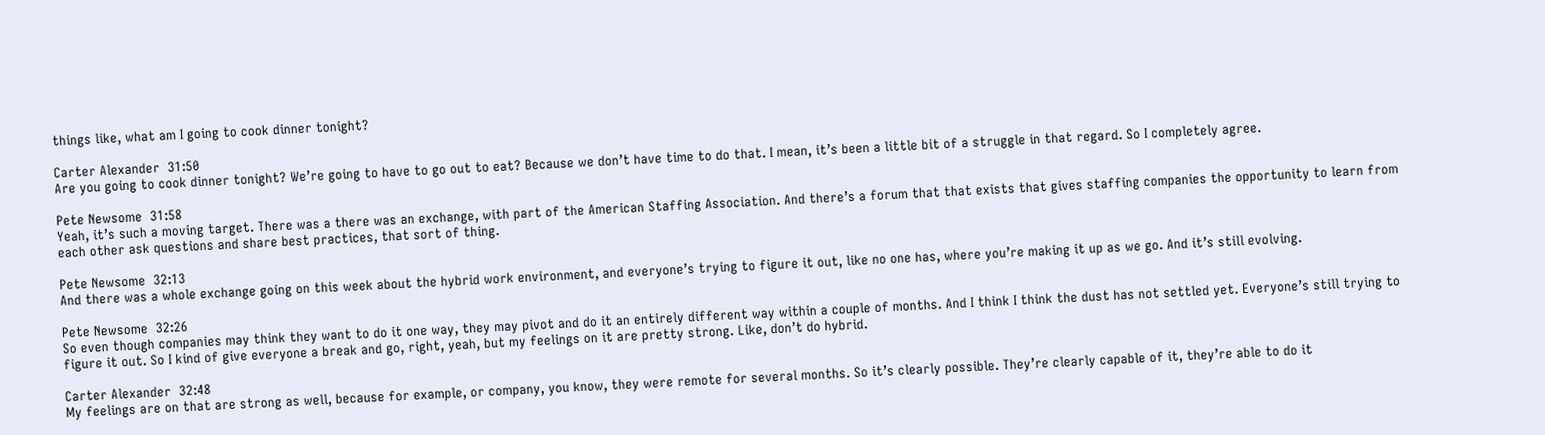things like, what am I going to cook dinner tonight?

Carter Alexander  31:50
Are you going to cook dinner tonight? We’re going to have to go out to eat? Because we don’t have time to do that. I mean, it’s been a little bit of a struggle in that regard. So I completely agree.

Pete Newsome  31:58
Yeah, it’s such a moving target. There was a there was an exchange, with part of the American Staffing Association. And there’s a forum that that exists that gives staffing companies the opportunity to learn from each other ask questions and share best practices, that sort of thing.

Pete Newsome  32:13
And there was a whole exchange going on this week about the hybrid work environment, and everyone’s trying to figure it out, like no one has, where you’re making it up as we go. And it’s still evolving.

Pete Newsome  32:26
So even though companies may think they want to do it one way, they may pivot and do it an entirely different way within a couple of months. And I think I think the dust has not settled yet. Everyone’s still trying to figure it out. So I kind of give everyone a break and go, right, yeah, but my feelings on it are pretty strong. Like, don’t do hybrid.

Carter Alexander  32:48
My feelings are on that are strong as well, because for example, or company, you know, they were remote for several months. So it’s clearly possible. They’re clearly capable of it, they’re able to do it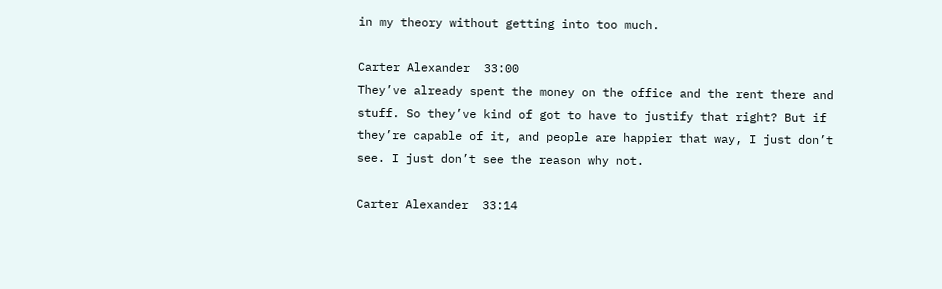in my theory without getting into too much.

Carter Alexander  33:00
They’ve already spent the money on the office and the rent there and stuff. So they’ve kind of got to have to justify that right? But if they’re capable of it, and people are happier that way, I just don’t see. I just don’t see the reason why not.

Carter Alexander  33:14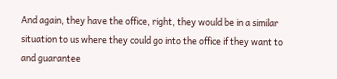And again, they have the office, right, they would be in a similar situation to us where they could go into the office if they want to and guarantee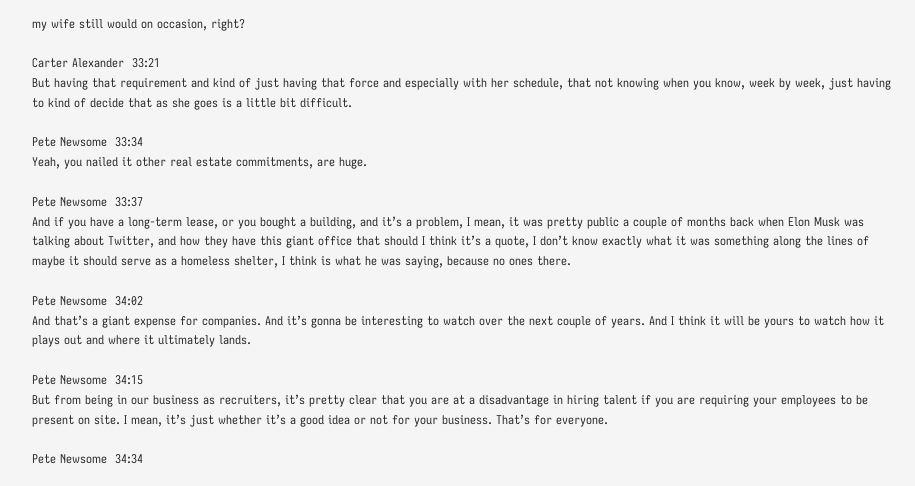my wife still would on occasion, right?

Carter Alexander  33:21
But having that requirement and kind of just having that force and especially with her schedule, that not knowing when you know, week by week, just having to kind of decide that as she goes is a little bit difficult.

Pete Newsome  33:34
Yeah, you nailed it other real estate commitments, are huge.

Pete Newsome  33:37
And if you have a long-term lease, or you bought a building, and it’s a problem, I mean, it was pretty public a couple of months back when Elon Musk was talking about Twitter, and how they have this giant office that should I think it’s a quote, I don’t know exactly what it was something along the lines of maybe it should serve as a homeless shelter, I think is what he was saying, because no ones there.

Pete Newsome  34:02
And that’s a giant expense for companies. And it’s gonna be interesting to watch over the next couple of years. And I think it will be yours to watch how it plays out and where it ultimately lands.

Pete Newsome  34:15
But from being in our business as recruiters, it’s pretty clear that you are at a disadvantage in hiring talent if you are requiring your employees to be present on site. I mean, it’s just whether it’s a good idea or not for your business. That’s for everyone.

Pete Newsome  34:34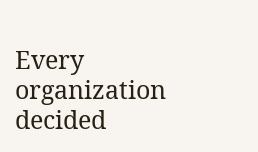Every organization decided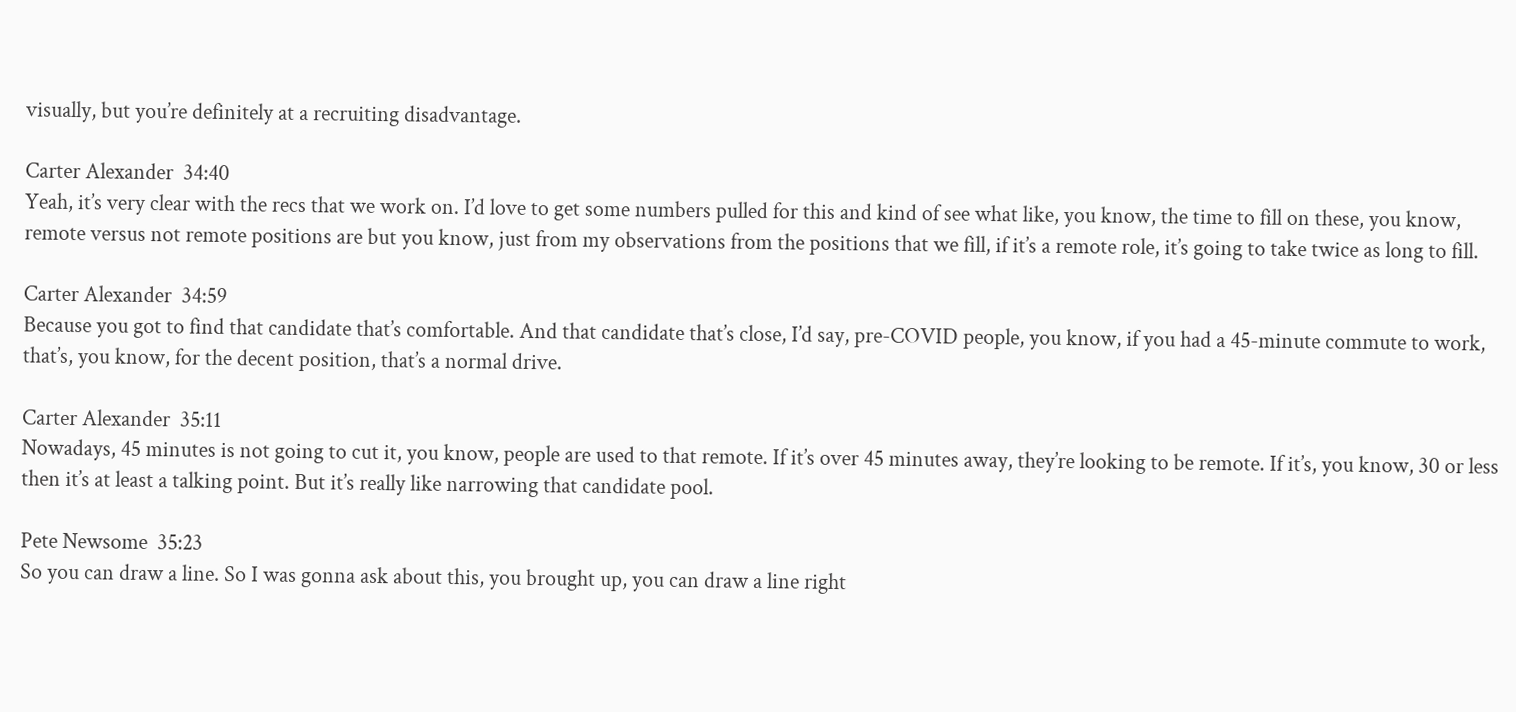visually, but you’re definitely at a recruiting disadvantage.

Carter Alexander  34:40
Yeah, it’s very clear with the recs that we work on. I’d love to get some numbers pulled for this and kind of see what like, you know, the time to fill on these, you know, remote versus not remote positions are but you know, just from my observations from the positions that we fill, if it’s a remote role, it’s going to take twice as long to fill.

Carter Alexander  34:59
Because you got to find that candidate that’s comfortable. And that candidate that’s close, I’d say, pre-COVID people, you know, if you had a 45-minute commute to work, that’s, you know, for the decent position, that’s a normal drive.

Carter Alexander  35:11
Nowadays, 45 minutes is not going to cut it, you know, people are used to that remote. If it’s over 45 minutes away, they’re looking to be remote. If it’s, you know, 30 or less then it’s at least a talking point. But it’s really like narrowing that candidate pool.

Pete Newsome  35:23
So you can draw a line. So I was gonna ask about this, you brought up, you can draw a line right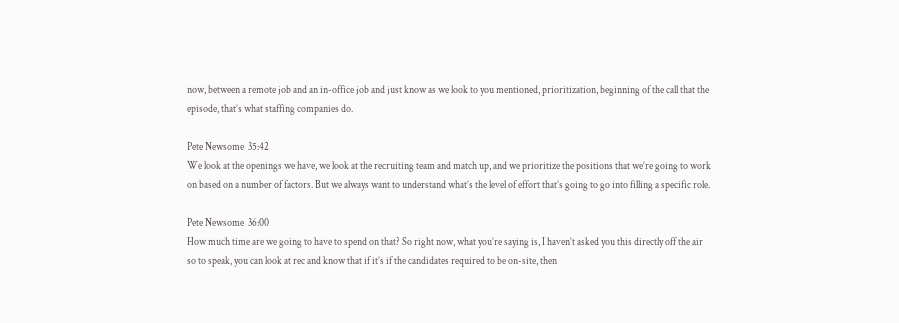now, between a remote job and an in-office job and just know as we look to you mentioned, prioritization, beginning of the call that the episode, that’s what staffing companies do.

Pete Newsome  35:42
We look at the openings we have, we look at the recruiting team and match up, and we prioritize the positions that we’re going to work on based on a number of factors. But we always want to understand what’s the level of effort that’s going to go into filling a specific role.

Pete Newsome  36:00
How much time are we going to have to spend on that? So right now, what you’re saying is, I haven’t asked you this directly off the air so to speak, you can look at rec and know that if it’s if the candidates required to be on-site, then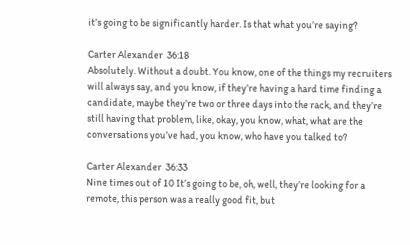it’s going to be significantly harder. Is that what you’re saying?

Carter Alexander  36:18
Absolutely. Without a doubt. You know, one of the things my recruiters will always say, and you know, if they’re having a hard time finding a candidate, maybe they’re two or three days into the rack, and they’re still having that problem, like, okay, you know, what, what are the conversations you’ve had, you know, who have you talked to?

Carter Alexander  36:33
Nine times out of 10 It’s going to be, oh, well, they’re looking for a remote, this person was a really good fit, but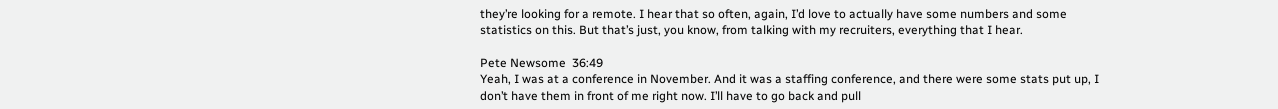they’re looking for a remote. I hear that so often, again, I’d love to actually have some numbers and some statistics on this. But that’s just, you know, from talking with my recruiters, everything that I hear.

Pete Newsome  36:49
Yeah, I was at a conference in November. And it was a staffing conference, and there were some stats put up, I don’t have them in front of me right now. I’ll have to go back and pull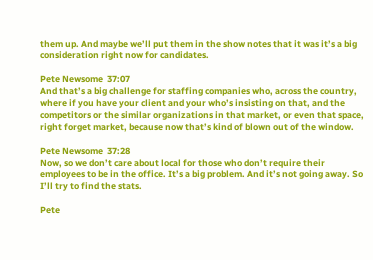them up. And maybe we’ll put them in the show notes that it was it’s a big consideration right now for candidates.

Pete Newsome  37:07
And that’s a big challenge for staffing companies who, across the country, where if you have your client and your who’s insisting on that, and the competitors or the similar organizations in that market, or even that space, right forget market, because now that’s kind of blown out of the window.

Pete Newsome  37:28
Now, so we don’t care about local for those who don’t require their employees to be in the office. It’s a big problem. And it’s not going away. So I’ll try to find the stats.

Pete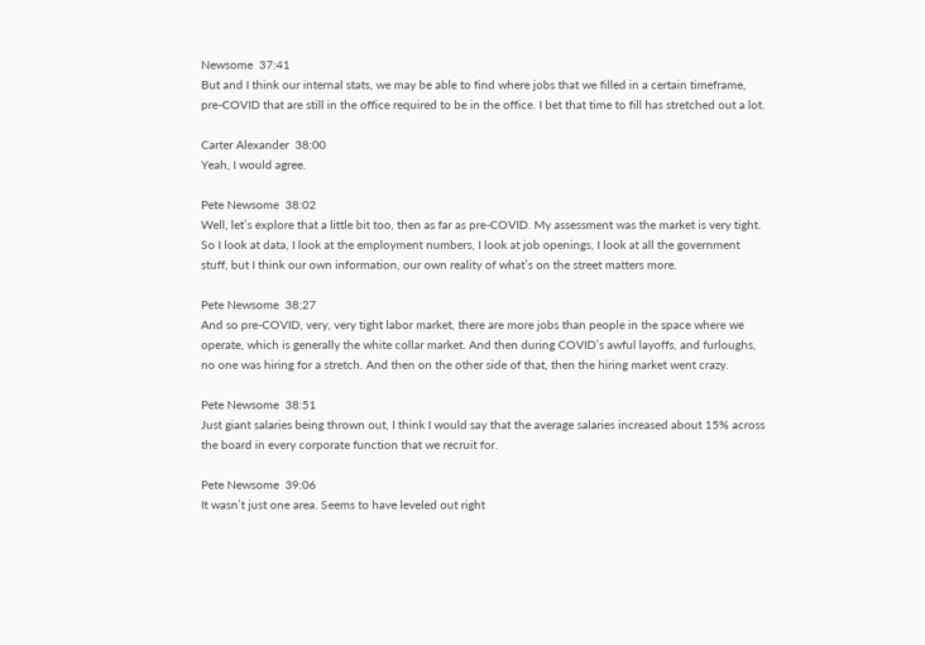Newsome  37:41
But and I think our internal stats, we may be able to find where jobs that we filled in a certain timeframe, pre-COVID that are still in the office required to be in the office. I bet that time to fill has stretched out a lot.

Carter Alexander  38:00
Yeah, I would agree.

Pete Newsome  38:02
Well, let’s explore that a little bit too, then as far as pre-COVID. My assessment was the market is very tight. So I look at data, I look at the employment numbers, I look at job openings, I look at all the government stuff, but I think our own information, our own reality of what’s on the street matters more.

Pete Newsome  38:27
And so pre-COVID, very, very tight labor market, there are more jobs than people in the space where we operate, which is generally the white collar market. And then during COVID’s awful layoffs, and furloughs, no one was hiring for a stretch. And then on the other side of that, then the hiring market went crazy.

Pete Newsome  38:51
Just giant salaries being thrown out, I think I would say that the average salaries increased about 15% across the board in every corporate function that we recruit for.

Pete Newsome  39:06
It wasn’t just one area. Seems to have leveled out right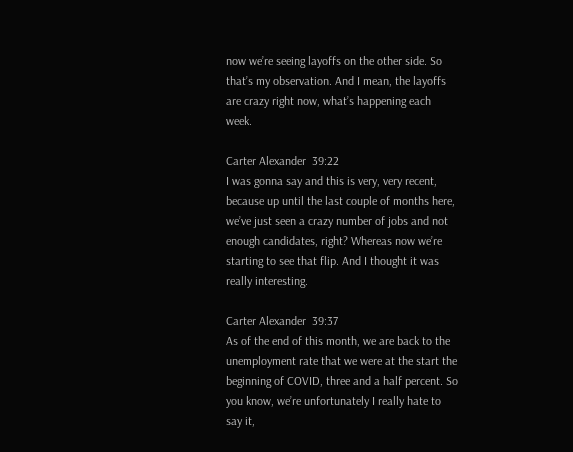now we’re seeing layoffs on the other side. So that’s my observation. And I mean, the layoffs are crazy right now, what’s happening each week.

Carter Alexander  39:22
I was gonna say and this is very, very recent, because up until the last couple of months here, we’ve just seen a crazy number of jobs and not enough candidates, right? Whereas now we’re starting to see that flip. And I thought it was really interesting.

Carter Alexander  39:37
As of the end of this month, we are back to the unemployment rate that we were at the start the beginning of COVID, three and a half percent. So you know, we’re unfortunately I really hate to say it,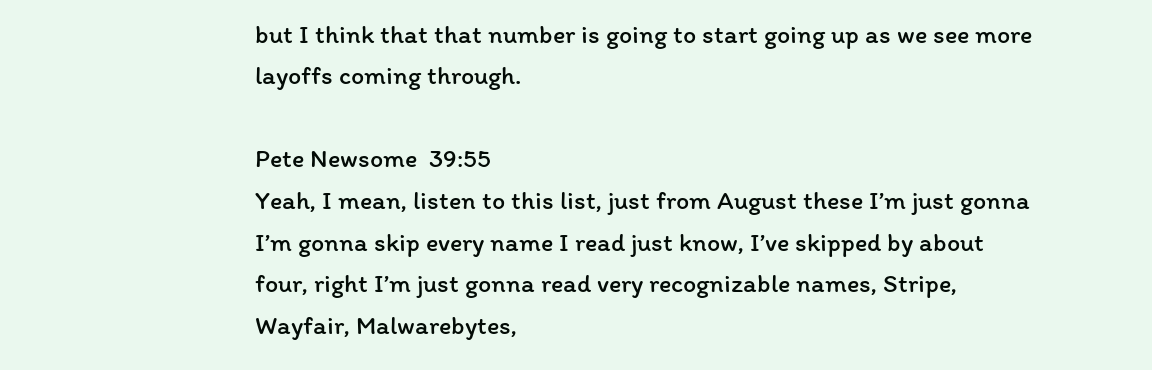but I think that that number is going to start going up as we see more layoffs coming through.

Pete Newsome  39:55
Yeah, I mean, listen to this list, just from August these I’m just gonna I’m gonna skip every name I read just know, I’ve skipped by about four, right I’m just gonna read very recognizable names, Stripe, Wayfair, Malwarebytes,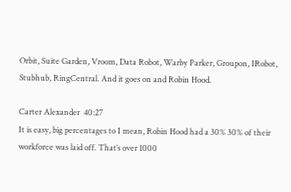Orbit, Suite Garden, Vroom, Data Robot, Warby Parker, Groupon, IRobot, Stubhub, RingCentral. And it goes on and Robin Hood.

Carter Alexander  40:27
It is easy, big percentages to I mean, Robin Hood had a 30% 30% of their workforce was laid off. That’s over 1000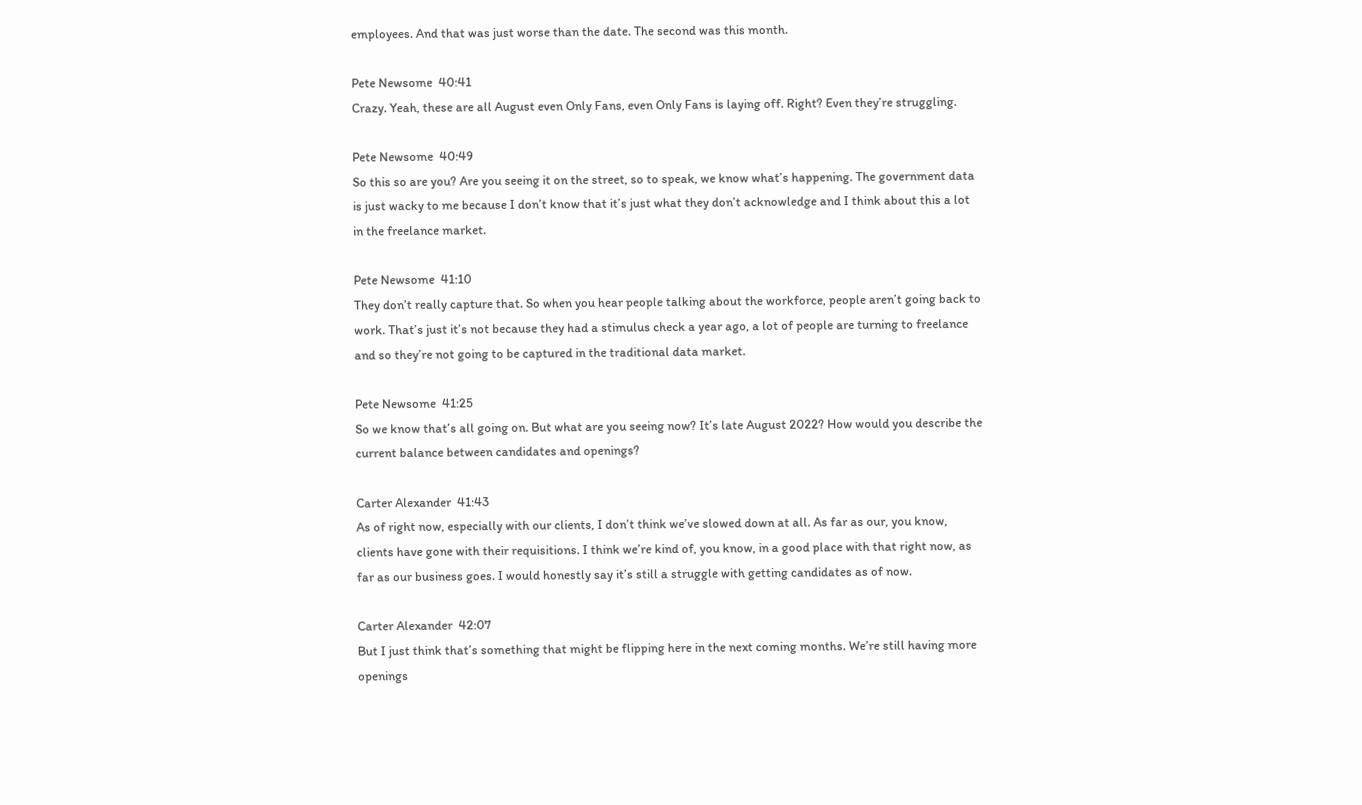employees. And that was just worse than the date. The second was this month.

Pete Newsome  40:41
Crazy. Yeah, these are all August even Only Fans, even Only Fans is laying off. Right? Even they’re struggling.

Pete Newsome  40:49
So this so are you? Are you seeing it on the street, so to speak, we know what’s happening. The government data is just wacky to me because I don’t know that it’s just what they don’t acknowledge and I think about this a lot in the freelance market.

Pete Newsome  41:10
They don’t really capture that. So when you hear people talking about the workforce, people aren’t going back to work. That’s just it’s not because they had a stimulus check a year ago, a lot of people are turning to freelance and so they’re not going to be captured in the traditional data market.

Pete Newsome  41:25
So we know that’s all going on. But what are you seeing now? It’s late August 2022? How would you describe the current balance between candidates and openings?

Carter Alexander  41:43
As of right now, especially with our clients, I don’t think we’ve slowed down at all. As far as our, you know, clients have gone with their requisitions. I think we’re kind of, you know, in a good place with that right now, as far as our business goes. I would honestly say it’s still a struggle with getting candidates as of now.

Carter Alexander  42:07
But I just think that’s something that might be flipping here in the next coming months. We’re still having more openings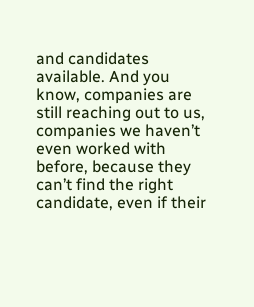and candidates available. And you know, companies are still reaching out to us, companies we haven’t even worked with before, because they can’t find the right candidate, even if their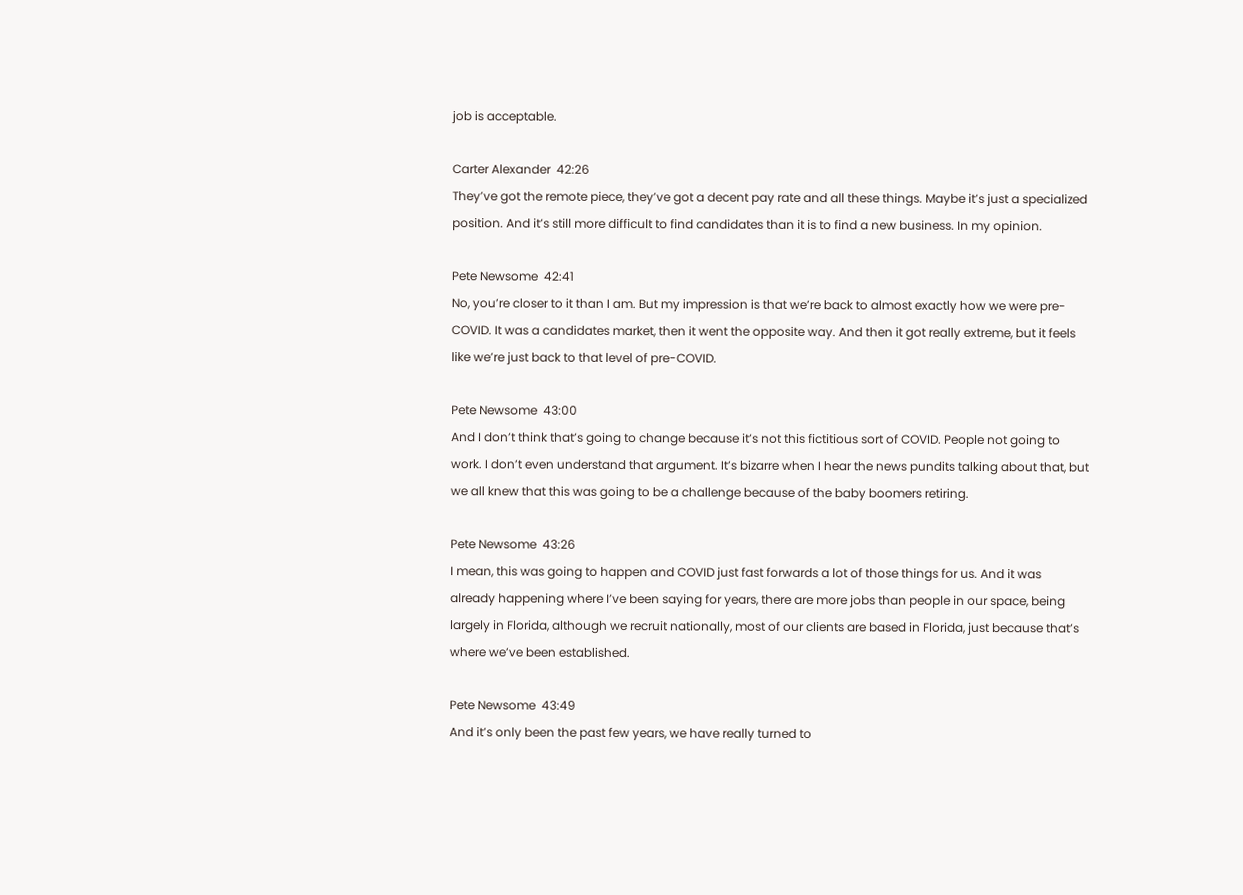job is acceptable.

Carter Alexander  42:26
They’ve got the remote piece, they’ve got a decent pay rate and all these things. Maybe it’s just a specialized position. And it’s still more difficult to find candidates than it is to find a new business. In my opinion.

Pete Newsome  42:41
No, you’re closer to it than I am. But my impression is that we’re back to almost exactly how we were pre-COVID. It was a candidates market, then it went the opposite way. And then it got really extreme, but it feels like we’re just back to that level of pre-COVID.

Pete Newsome  43:00
And I don’t think that’s going to change because it’s not this fictitious sort of COVID. People not going to work. I don’t even understand that argument. It’s bizarre when I hear the news pundits talking about that, but we all knew that this was going to be a challenge because of the baby boomers retiring.

Pete Newsome  43:26
I mean, this was going to happen and COVID just fast forwards a lot of those things for us. And it was already happening where I’ve been saying for years, there are more jobs than people in our space, being largely in Florida, although we recruit nationally, most of our clients are based in Florida, just because that’s where we’ve been established.

Pete Newsome  43:49
And it’s only been the past few years, we have really turned to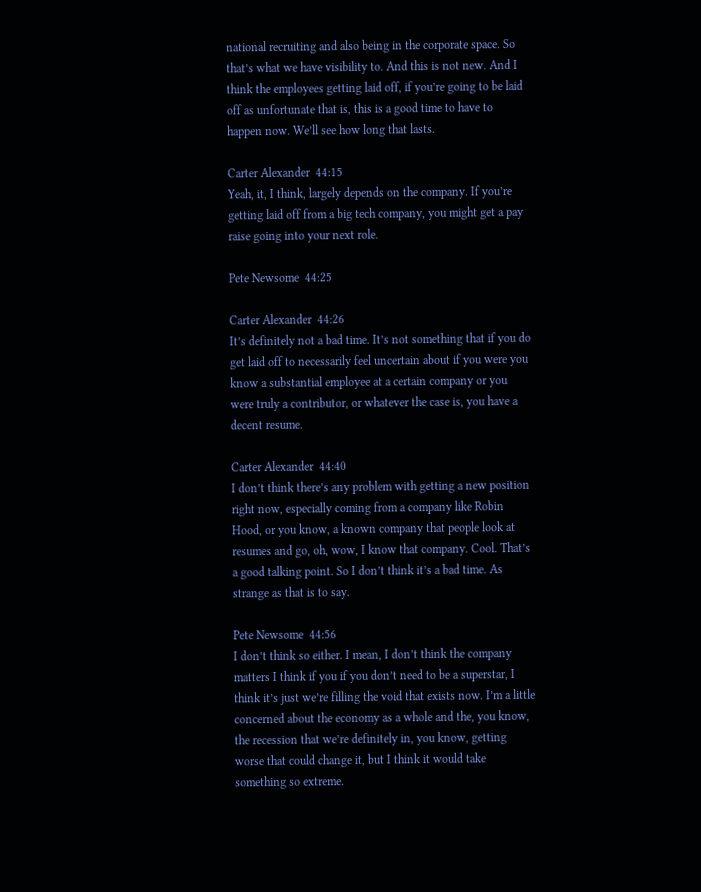national recruiting and also being in the corporate space. So that’s what we have visibility to. And this is not new. And I think the employees getting laid off, if you’re going to be laid off as unfortunate that is, this is a good time to have to happen now. We’ll see how long that lasts.

Carter Alexander  44:15
Yeah, it, I think, largely depends on the company. If you’re getting laid off from a big tech company, you might get a pay raise going into your next role.

Pete Newsome  44:25

Carter Alexander  44:26
It’s definitely not a bad time. It’s not something that if you do get laid off to necessarily feel uncertain about if you were you know a substantial employee at a certain company or you were truly a contributor, or whatever the case is, you have a decent resume.

Carter Alexander  44:40
I don’t think there’s any problem with getting a new position right now, especially coming from a company like Robin Hood, or you know, a known company that people look at resumes and go, oh, wow, I know that company. Cool. That’s a good talking point. So I don’t think it’s a bad time. As strange as that is to say.

Pete Newsome  44:56
I don’t think so either. I mean, I don’t think the company matters I think if you if you don’t need to be a superstar, I think it’s just we’re filling the void that exists now. I’m a little concerned about the economy as a whole and the, you know, the recession that we’re definitely in, you know, getting worse that could change it, but I think it would take something so extreme.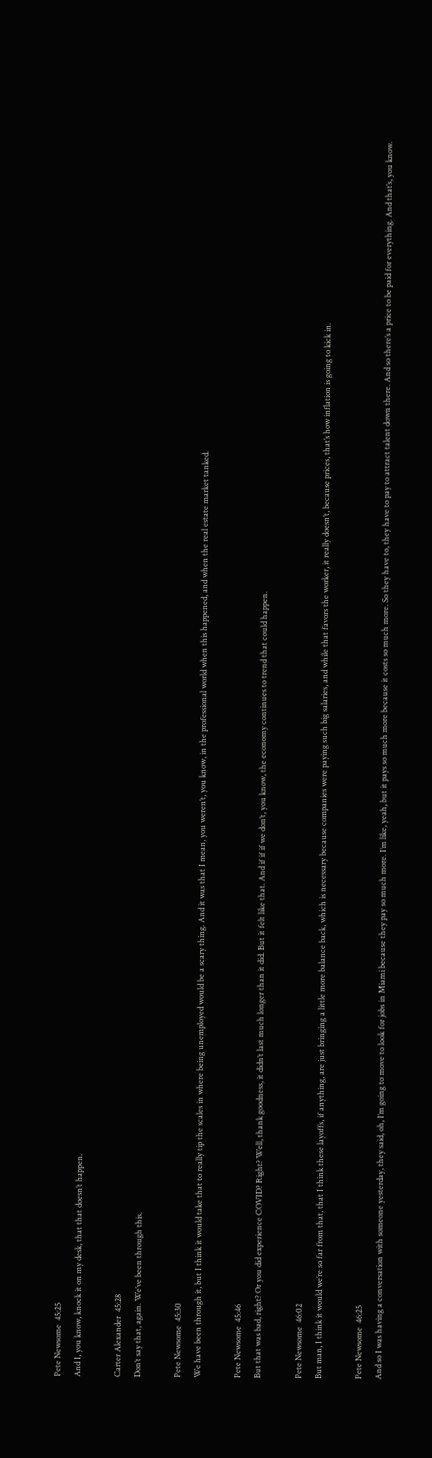Pete Newsome  45:25
And I, you know, knock it on my desk, that that doesn’t happen.

Carter Alexander  45:28
Don’t say that, again. We’ve been through this.

Pete Newsome  45:30
We have been through it, but I think it would take that to really tip the scales in where being unemployed would be a scary thing. And it was that I mean, you weren’t, you know, in the professional world when this happened, and when the real estate market tanked.

Pete Newsome  45:46
But that was bad, right? Or you did experience COVID? Right? Well, thank goodness, it didn’t last much longer than it did. But it felt like that. And if if if we don’t, you know, the economy continues to trend that could happen.

Pete Newsome  46:02
But man, I think it would we’re so far from that, that I think these layoffs, if anything, are just bringing a little more balance back, which is necessary because companies were paying such big salaries, and while that favors the worker, it really doesn’t, because prices, that’s how inflation is going to kick in.

Pete Newsome  46:25
And so I was having a conversation with someone yesterday, they said, oh, I’m going to move to look for jobs in Miami because they pay so much more. I’m like, yeah, but it pays so much more because it costs so much more. So they have to, they have to pay to attract talent down there. And so there’s a price to be paid for everything. And that’s, you know.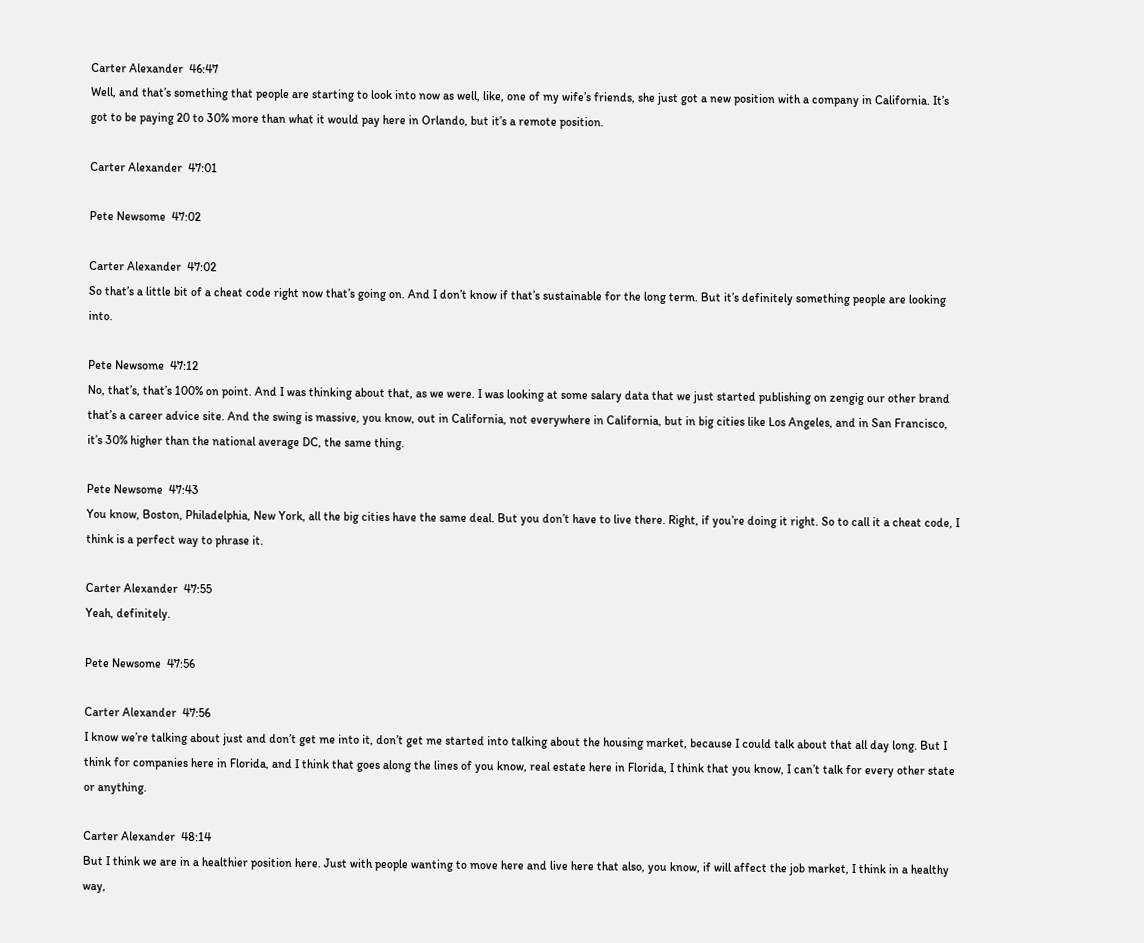Carter Alexander  46:47
Well, and that’s something that people are starting to look into now as well, like, one of my wife’s friends, she just got a new position with a company in California. It’s got to be paying 20 to 30% more than what it would pay here in Orlando, but it’s a remote position.

Carter Alexander  47:01

Pete Newsome  47:02

Carter Alexander  47:02
So that’s a little bit of a cheat code right now that’s going on. And I don’t know if that’s sustainable for the long term. But it’s definitely something people are looking into.

Pete Newsome  47:12
No, that’s, that’s 100% on point. And I was thinking about that, as we were. I was looking at some salary data that we just started publishing on zengig our other brand that’s a career advice site. And the swing is massive, you know, out in California, not everywhere in California, but in big cities like Los Angeles, and in San Francisco, it’s 30% higher than the national average DC, the same thing.

Pete Newsome  47:43
You know, Boston, Philadelphia, New York, all the big cities have the same deal. But you don’t have to live there. Right, if you’re doing it right. So to call it a cheat code, I think is a perfect way to phrase it.

Carter Alexander  47:55
Yeah, definitely.

Pete Newsome  47:56

Carter Alexander  47:56
I know we’re talking about just and don’t get me into it, don’t get me started into talking about the housing market, because I could talk about that all day long. But I think for companies here in Florida, and I think that goes along the lines of you know, real estate here in Florida, I think that you know, I can’t talk for every other state or anything.

Carter Alexander  48:14
But I think we are in a healthier position here. Just with people wanting to move here and live here that also, you know, if will affect the job market, I think in a healthy way,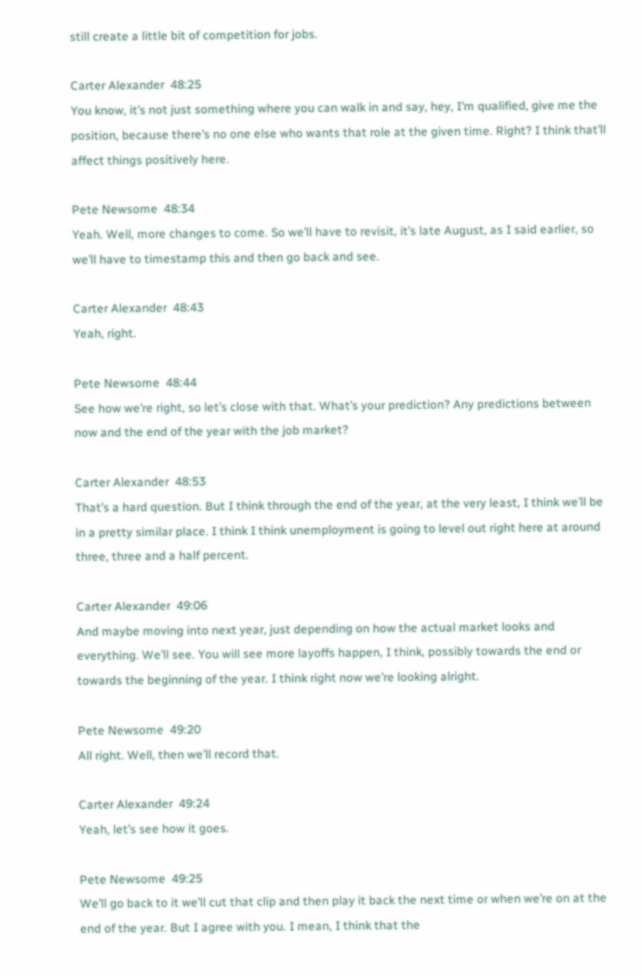still create a little bit of competition for jobs.

Carter Alexander  48:25
You know, it’s not just something where you can walk in and say, hey, I’m qualified, give me the position, because there’s no one else who wants that role at the given time. Right? I think that’ll affect things positively here.

Pete Newsome  48:34
Yeah. Well, more changes to come. So we’ll have to revisit, it’s late August, as I said earlier, so we’ll have to timestamp this and then go back and see.

Carter Alexander  48:43
Yeah, right.

Pete Newsome  48:44
See how we’re right, so let’s close with that. What’s your prediction? Any predictions between now and the end of the year with the job market?

Carter Alexander  48:53
That’s a hard question. But I think through the end of the year, at the very least, I think we’ll be in a pretty similar place. I think I think unemployment is going to level out right here at around three, three and a half percent.

Carter Alexander  49:06
And maybe moving into next year, just depending on how the actual market looks and everything. We’ll see. You will see more layoffs happen, I think, possibly towards the end or towards the beginning of the year. I think right now we’re looking alright.

Pete Newsome  49:20
All right. Well, then we’ll record that.

Carter Alexander  49:24
Yeah, let’s see how it goes.

Pete Newsome  49:25
We’ll go back to it we’ll cut that clip and then play it back the next time or when we’re on at the end of the year. But I agree with you. I mean, I think that the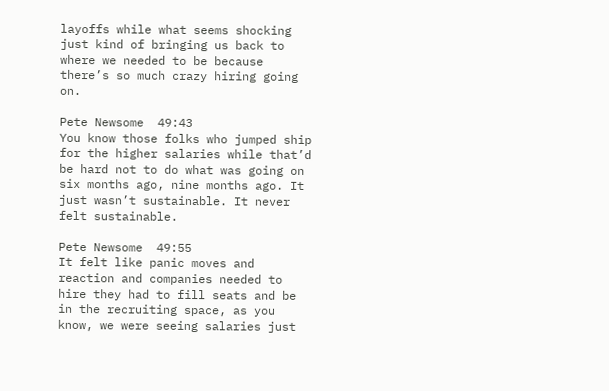layoffs while what seems shocking just kind of bringing us back to where we needed to be because there’s so much crazy hiring going on.

Pete Newsome  49:43
You know those folks who jumped ship for the higher salaries while that’d be hard not to do what was going on six months ago, nine months ago. It just wasn’t sustainable. It never felt sustainable.

Pete Newsome  49:55
It felt like panic moves and reaction and companies needed to hire they had to fill seats and be in the recruiting space, as you know, we were seeing salaries just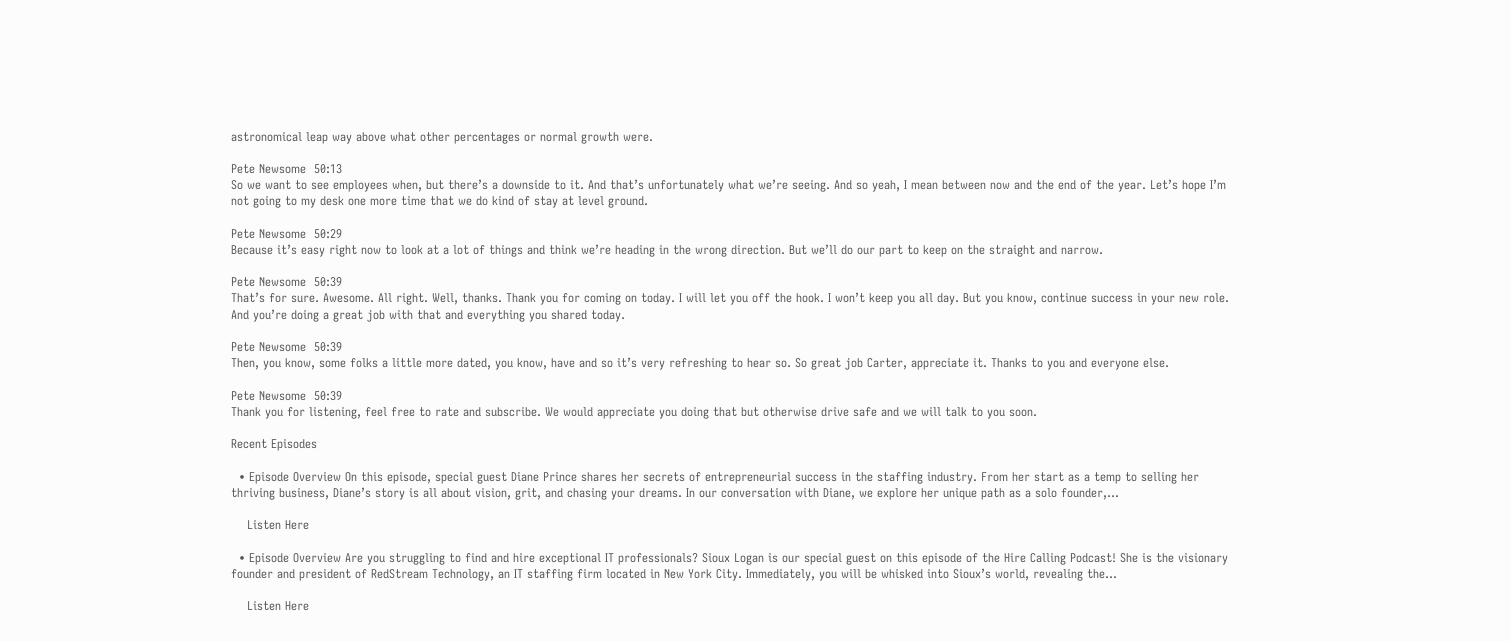astronomical leap way above what other percentages or normal growth were.

Pete Newsome  50:13
So we want to see employees when, but there’s a downside to it. And that’s unfortunately what we’re seeing. And so yeah, I mean between now and the end of the year. Let’s hope I’m not going to my desk one more time that we do kind of stay at level ground.

Pete Newsome  50:29
Because it’s easy right now to look at a lot of things and think we’re heading in the wrong direction. But we’ll do our part to keep on the straight and narrow.

Pete Newsome  50:39
That’s for sure. Awesome. All right. Well, thanks. Thank you for coming on today. I will let you off the hook. I won’t keep you all day. But you know, continue success in your new role. And you’re doing a great job with that and everything you shared today.

Pete Newsome  50:39
Then, you know, some folks a little more dated, you know, have and so it’s very refreshing to hear so. So great job Carter, appreciate it. Thanks to you and everyone else.

Pete Newsome  50:39
Thank you for listening, feel free to rate and subscribe. We would appreciate you doing that but otherwise drive safe and we will talk to you soon.

Recent Episodes

  • Episode Overview On this episode, special guest Diane Prince shares her secrets of entrepreneurial success in the staffing industry. From her start as a temp to selling her thriving business, Diane’s story is all about vision, grit, and chasing your dreams. In our conversation with Diane, we explore her unique path as a solo founder,…

    Listen Here

  • Episode Overview Are you struggling to find and hire exceptional IT professionals? Sioux Logan is our special guest on this episode of the Hire Calling Podcast! She is the visionary founder and president of RedStream Technology, an IT staffing firm located in New York City. Immediately, you will be whisked into Sioux’s world, revealing the…

    Listen Here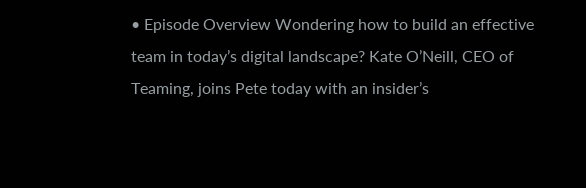• Episode Overview Wondering how to build an effective team in today’s digital landscape? Kate O’Neill, CEO of Teaming, joins Pete today with an insider’s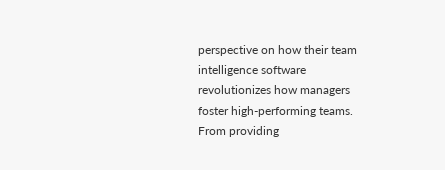perspective on how their team intelligence software revolutionizes how managers foster high-performing teams. From providing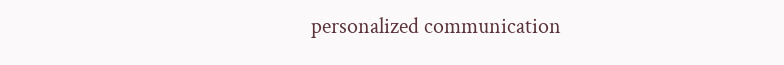personalized communication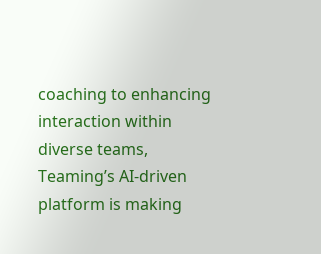coaching to enhancing interaction within diverse teams, Teaming’s AI-driven platform is making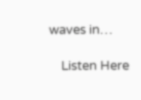waves in…

    Listen Here